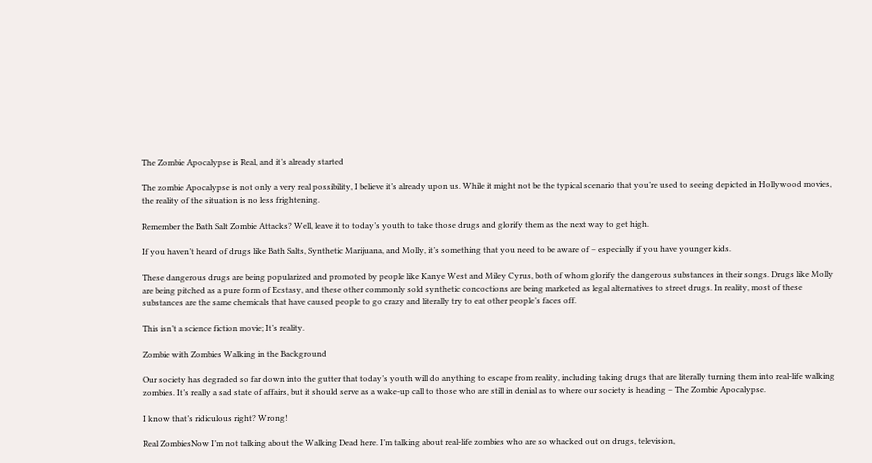The Zombie Apocalypse is Real, and it’s already started

The zombie Apocalypse is not only a very real possibility, I believe it’s already upon us. While it might not be the typical scenario that you’re used to seeing depicted in Hollywood movies, the reality of the situation is no less frightening.

Remember the Bath Salt Zombie Attacks? Well, leave it to today’s youth to take those drugs and glorify them as the next way to get high.

If you haven’t heard of drugs like Bath Salts, Synthetic Marijuana, and Molly, it’s something that you need to be aware of – especially if you have younger kids.

These dangerous drugs are being popularized and promoted by people like Kanye West and Miley Cyrus, both of whom glorify the dangerous substances in their songs. Drugs like Molly are being pitched as a pure form of Ecstasy, and these other commonly sold synthetic concoctions are being marketed as legal alternatives to street drugs. In reality, most of these substances are the same chemicals that have caused people to go crazy and literally try to eat other people’s faces off.

This isn’t a science fiction movie; It’s reality.

Zombie with Zombies Walking in the Background

Our society has degraded so far down into the gutter that today’s youth will do anything to escape from reality, including taking drugs that are literally turning them into real-life walking zombies. It’s really a sad state of affairs, but it should serve as a wake-up call to those who are still in denial as to where our society is heading – The Zombie Apocalypse.

I know that’s ridiculous right? Wrong!

Real ZombiesNow I’m not talking about the Walking Dead here. I’m talking about real-life zombies who are so whacked out on drugs, television,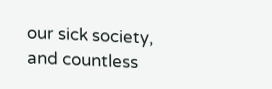our sick society, and countless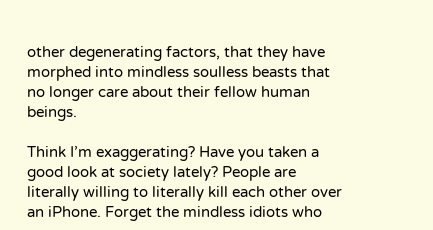other degenerating factors, that they have morphed into mindless soulless beasts that no longer care about their fellow human beings.

Think I’m exaggerating? Have you taken a good look at society lately? People are literally willing to literally kill each other over an iPhone. Forget the mindless idiots who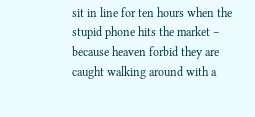sit in line for ten hours when the stupid phone hits the market – because heaven forbid they are caught walking around with a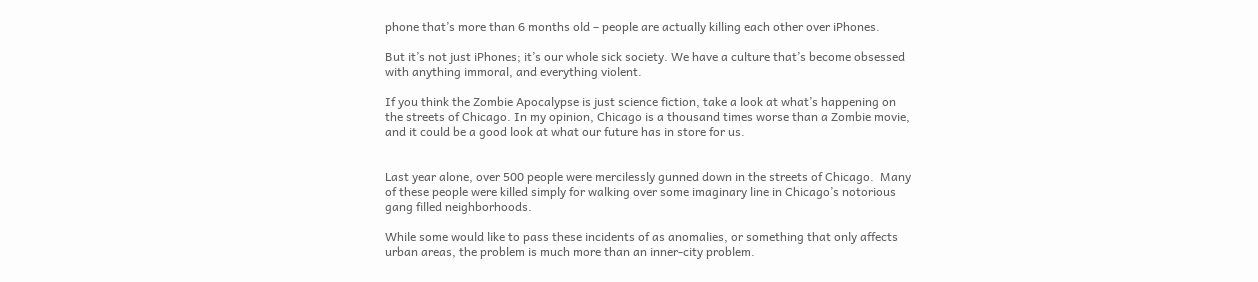phone that’s more than 6 months old – people are actually killing each other over iPhones.

But it’s not just iPhones; it’s our whole sick society. We have a culture that’s become obsessed with anything immoral, and everything violent.

If you think the Zombie Apocalypse is just science fiction, take a look at what’s happening on the streets of Chicago. In my opinion, Chicago is a thousand times worse than a Zombie movie, and it could be a good look at what our future has in store for us.


Last year alone, over 500 people were mercilessly gunned down in the streets of Chicago.  Many of these people were killed simply for walking over some imaginary line in Chicago’s notorious gang filled neighborhoods.

While some would like to pass these incidents of as anomalies, or something that only affects urban areas, the problem is much more than an inner-city problem.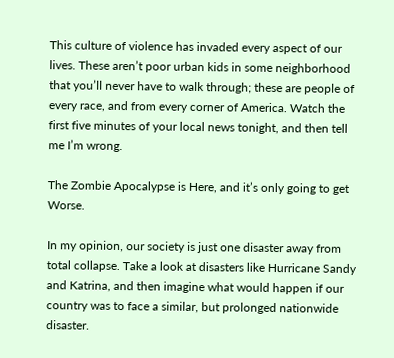This culture of violence has invaded every aspect of our lives. These aren’t poor urban kids in some neighborhood that you’ll never have to walk through; these are people of every race, and from every corner of America. Watch the first five minutes of your local news tonight, and then tell me I’m wrong.

The Zombie Apocalypse is Here, and it’s only going to get Worse.

In my opinion, our society is just one disaster away from total collapse. Take a look at disasters like Hurricane Sandy and Katrina, and then imagine what would happen if our country was to face a similar, but prolonged nationwide disaster.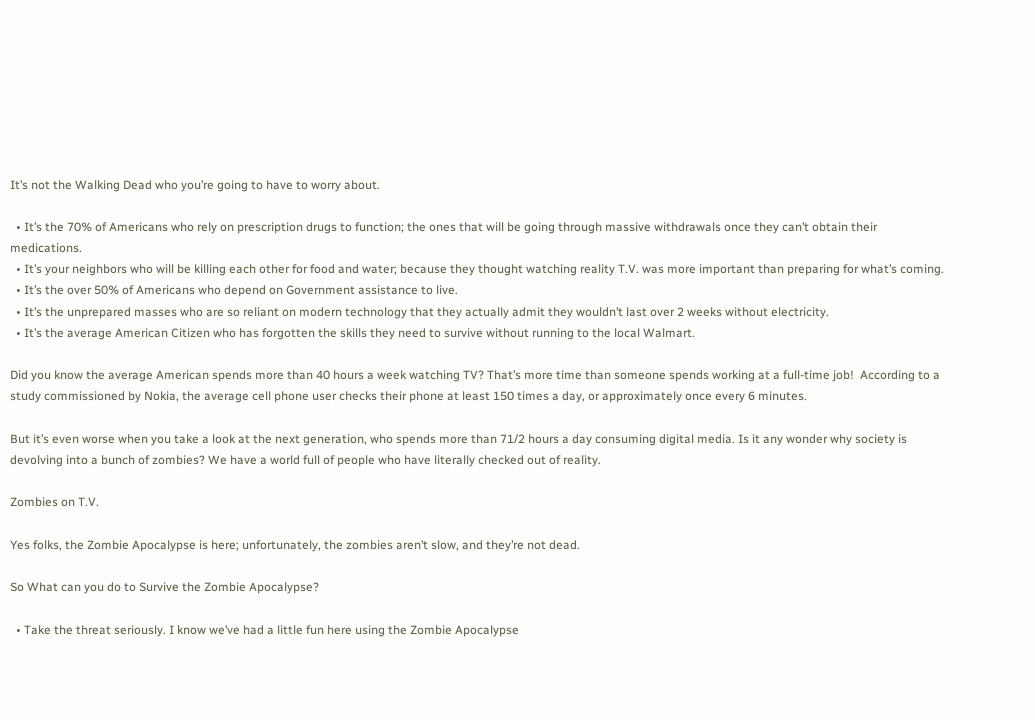It’s not the Walking Dead who you’re going to have to worry about.

  • It’s the 70% of Americans who rely on prescription drugs to function; the ones that will be going through massive withdrawals once they can’t obtain their medications.
  • It’s your neighbors who will be killing each other for food and water; because they thought watching reality T.V. was more important than preparing for what’s coming.
  • It’s the over 50% of Americans who depend on Government assistance to live.
  • It’s the unprepared masses who are so reliant on modern technology that they actually admit they wouldn’t last over 2 weeks without electricity.
  • It’s the average American Citizen who has forgotten the skills they need to survive without running to the local Walmart.

Did you know the average American spends more than 40 hours a week watching TV? That’s more time than someone spends working at a full-time job!  According to a study commissioned by Nokia, the average cell phone user checks their phone at least 150 times a day, or approximately once every 6 minutes.

But it’s even worse when you take a look at the next generation, who spends more than 71/2 hours a day consuming digital media. Is it any wonder why society is devolving into a bunch of zombies? We have a world full of people who have literally checked out of reality.

Zombies on T.V.

Yes folks, the Zombie Apocalypse is here; unfortunately, the zombies aren’t slow, and they’re not dead.

So What can you do to Survive the Zombie Apocalypse?

  • Take the threat seriously. I know we’ve had a little fun here using the Zombie Apocalypse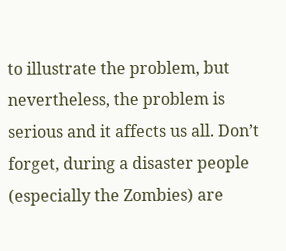to illustrate the problem, but nevertheless, the problem is serious and it affects us all. Don’t forget, during a disaster people (especially the Zombies) are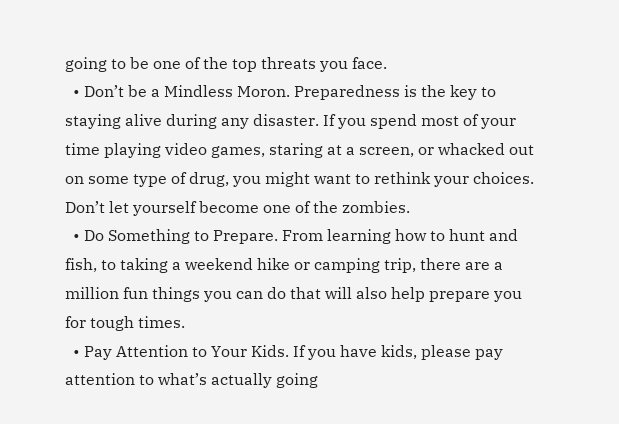going to be one of the top threats you face.
  • Don’t be a Mindless Moron. Preparedness is the key to staying alive during any disaster. If you spend most of your time playing video games, staring at a screen, or whacked out on some type of drug, you might want to rethink your choices. Don’t let yourself become one of the zombies.
  • Do Something to Prepare. From learning how to hunt and fish, to taking a weekend hike or camping trip, there are a million fun things you can do that will also help prepare you for tough times.
  • Pay Attention to Your Kids. If you have kids, please pay attention to what’s actually going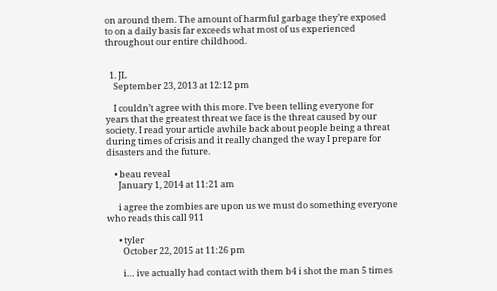on around them. The amount of harmful garbage they’re exposed to on a daily basis far exceeds what most of us experienced throughout our entire childhood.


  1. JL
    September 23, 2013 at 12:12 pm

    I couldn’t agree with this more. I’ve been telling everyone for years that the greatest threat we face is the threat caused by our society. I read your article awhile back about people being a threat during times of crisis and it really changed the way I prepare for disasters and the future.

    • beau reveal
      January 1, 2014 at 11:21 am

      i agree the zombies are upon us we must do something everyone who reads this call 911

      • tyler
        October 22, 2015 at 11:26 pm

        i… ive actually had contact with them b4 i shot the man 5 times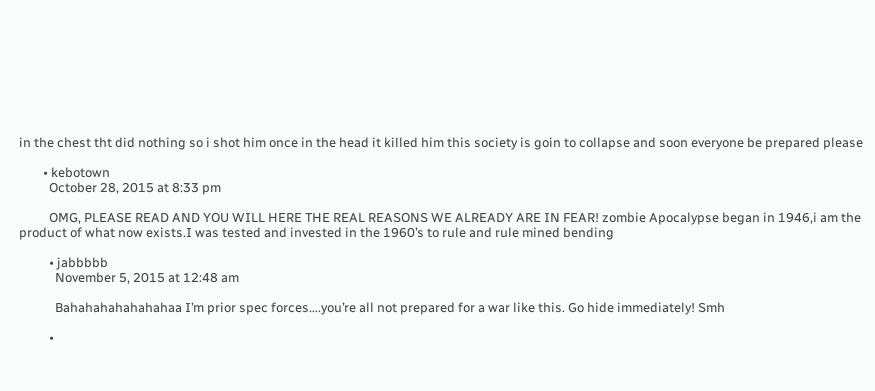in the chest tht did nothing so i shot him once in the head it killed him this society is goin to collapse and soon everyone be prepared please

        • kebotown
          October 28, 2015 at 8:33 pm

          OMG, PLEASE READ AND YOU WILL HERE THE REAL REASONS WE ALREADY ARE IN FEAR! zombie Apocalypse began in 1946,i am the product of what now exists.I was tested and invested in the 1960’s to rule and rule mined bending

          • jabbbbb
            November 5, 2015 at 12:48 am

            Bahahahahahahahaa I’m prior spec forces….you’re all not prepared for a war like this. Go hide immediately! Smh

          •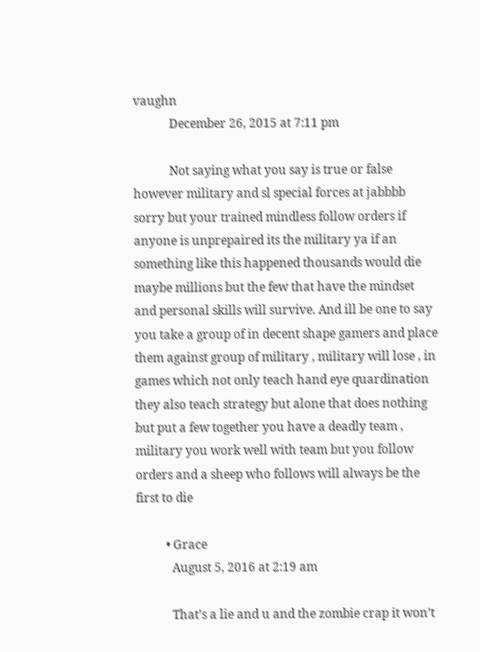vaughn
            December 26, 2015 at 7:11 pm

            Not saying what you say is true or false however military and sl special forces at jabbbb sorry but your trained mindless follow orders if anyone is unprepaired its the military ya if an something like this happened thousands would die maybe millions but the few that have the mindset and personal skills will survive. And ill be one to say you take a group of in decent shape gamers and place them against group of military , military will lose , in games which not only teach hand eye quardination they also teach strategy but alone that does nothing but put a few together you have a deadly team , military you work well with team but you follow orders and a sheep who follows will always be the first to die

          • Grace
            August 5, 2016 at 2:19 am

            That’s a lie and u and the zombie crap it won’t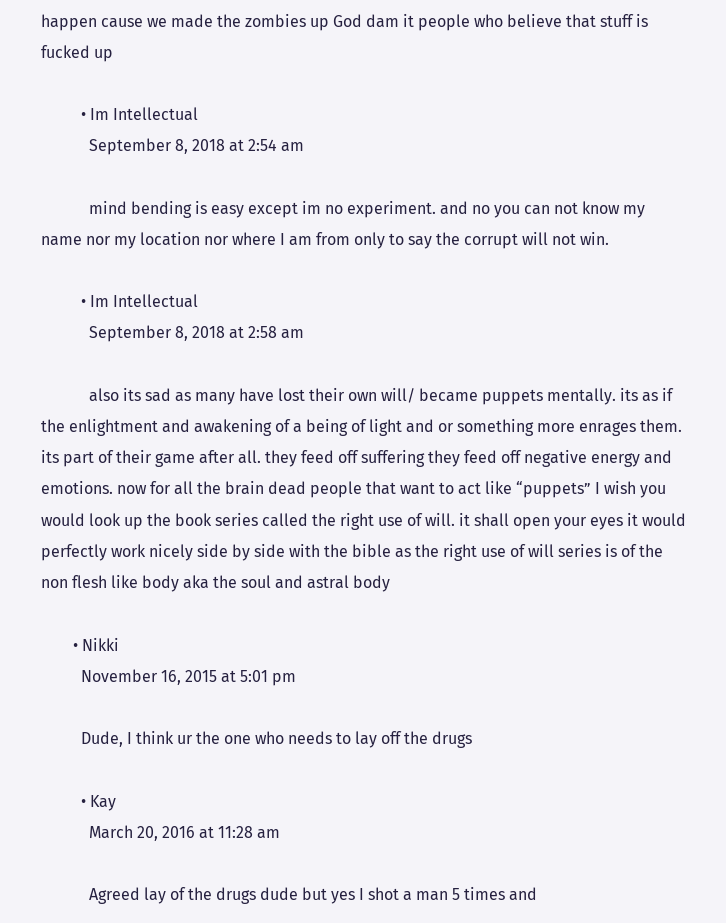happen cause we made the zombies up God dam it people who believe that stuff is fucked up

          • Im Intellectual
            September 8, 2018 at 2:54 am

            mind bending is easy except im no experiment. and no you can not know my name nor my location nor where I am from only to say the corrupt will not win.

          • Im Intellectual
            September 8, 2018 at 2:58 am

            also its sad as many have lost their own will/ became puppets mentally. its as if the enlightment and awakening of a being of light and or something more enrages them. its part of their game after all. they feed off suffering they feed off negative energy and emotions. now for all the brain dead people that want to act like “puppets” I wish you would look up the book series called the right use of will. it shall open your eyes it would perfectly work nicely side by side with the bible as the right use of will series is of the non flesh like body aka the soul and astral body

        • Nikki
          November 16, 2015 at 5:01 pm

          Dude, I think ur the one who needs to lay off the drugs

          • Kay
            March 20, 2016 at 11:28 am

            Agreed lay of the drugs dude but yes I shot a man 5 times and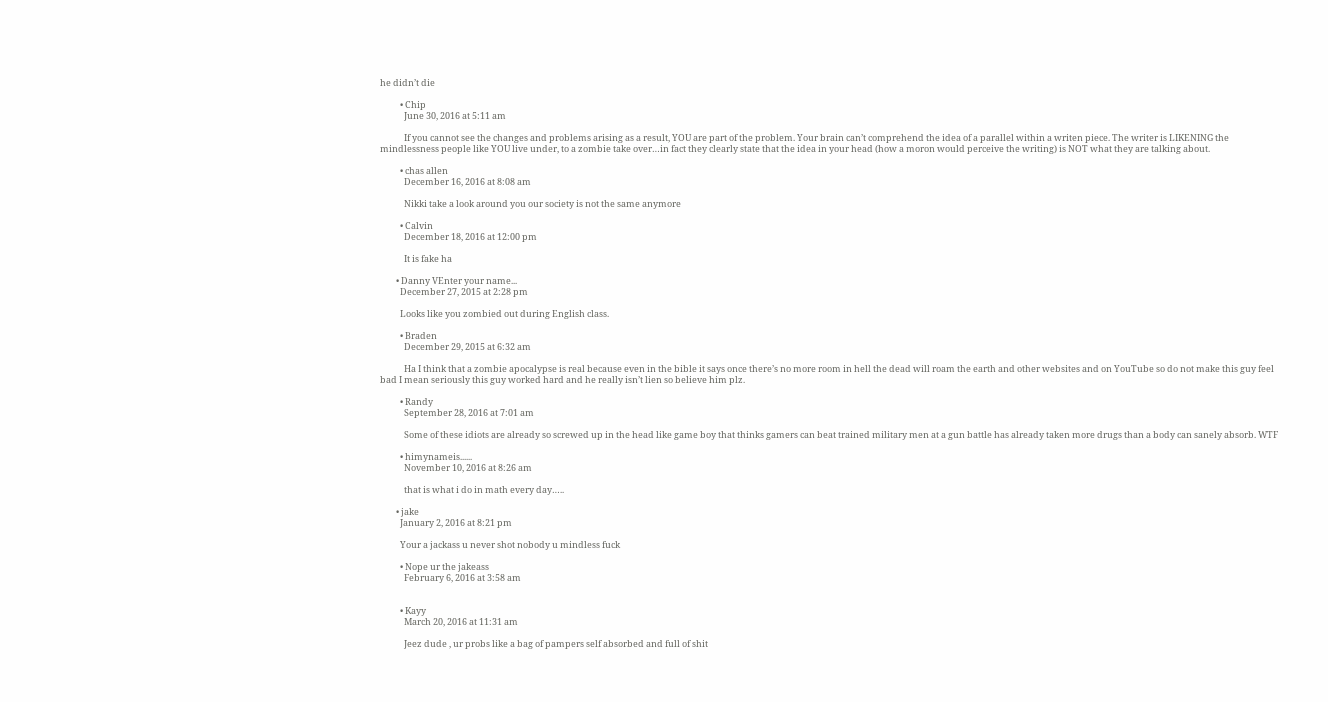he didn’t die

          • Chip
            June 30, 2016 at 5:11 am

            If you cannot see the changes and problems arising as a result, YOU are part of the problem. Your brain can’t comprehend the idea of a parallel within a writen piece. The writer is LIKENING the mindlessness people like YOU live under, to a zombie take over…in fact they clearly state that the idea in your head (how a moron would perceive the writing) is NOT what they are talking about.

          • chas allen
            December 16, 2016 at 8:08 am

            Nikki take a look around you our society is not the same anymore

          • Calvin
            December 18, 2016 at 12:00 pm

            It is fake ha

        • Danny VEnter your name...
          December 27, 2015 at 2:28 pm

          Looks like you zombied out during English class.

          • Braden
            December 29, 2015 at 6:32 am

            Ha I think that a zombie apocalypse is real because even in the bible it says once there’s no more room in hell the dead will roam the earth and other websites and on YouTube so do not make this guy feel bad I mean seriously this guy worked hard and he really isn’t lien so believe him plz.

          • Randy
            September 28, 2016 at 7:01 am

            Some of these idiots are already so screwed up in the head like game boy that thinks gamers can beat trained military men at a gun battle has already taken more drugs than a body can sanely absorb. WTF

          • himynameis......
            November 10, 2016 at 8:26 am

            that is what i do in math every day…..

        • jake
          January 2, 2016 at 8:21 pm

          Your a jackass u never shot nobody u mindless fuck

          • Nope ur the jakeass
            February 6, 2016 at 3:58 am


          • Kayy
            March 20, 2016 at 11:31 am

            Jeez dude , ur probs like a bag of pampers self absorbed and full of shit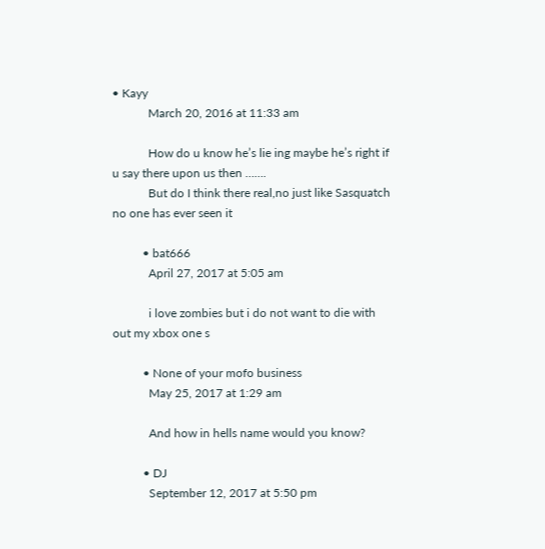• Kayy
            March 20, 2016 at 11:33 am

            How do u know he’s lie ing maybe he’s right if u say there upon us then …….
            But do I think there real,no just like Sasquatch no one has ever seen it

          • bat666
            April 27, 2017 at 5:05 am

            i love zombies but i do not want to die with out my xbox one s

          • None of your mofo business
            May 25, 2017 at 1:29 am

            And how in hells name would you know?

          • DJ
            September 12, 2017 at 5:50 pm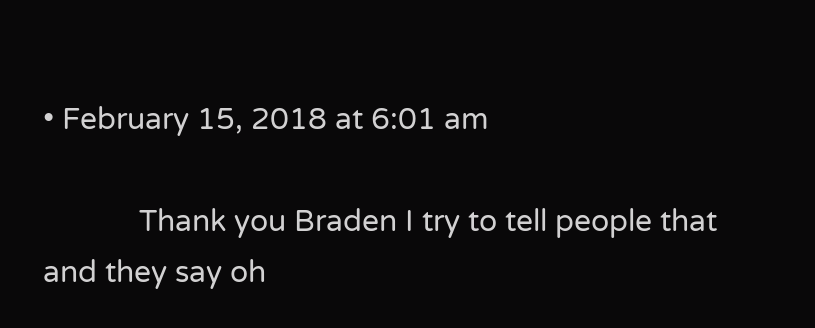• February 15, 2018 at 6:01 am

            Thank you Braden I try to tell people that and they say oh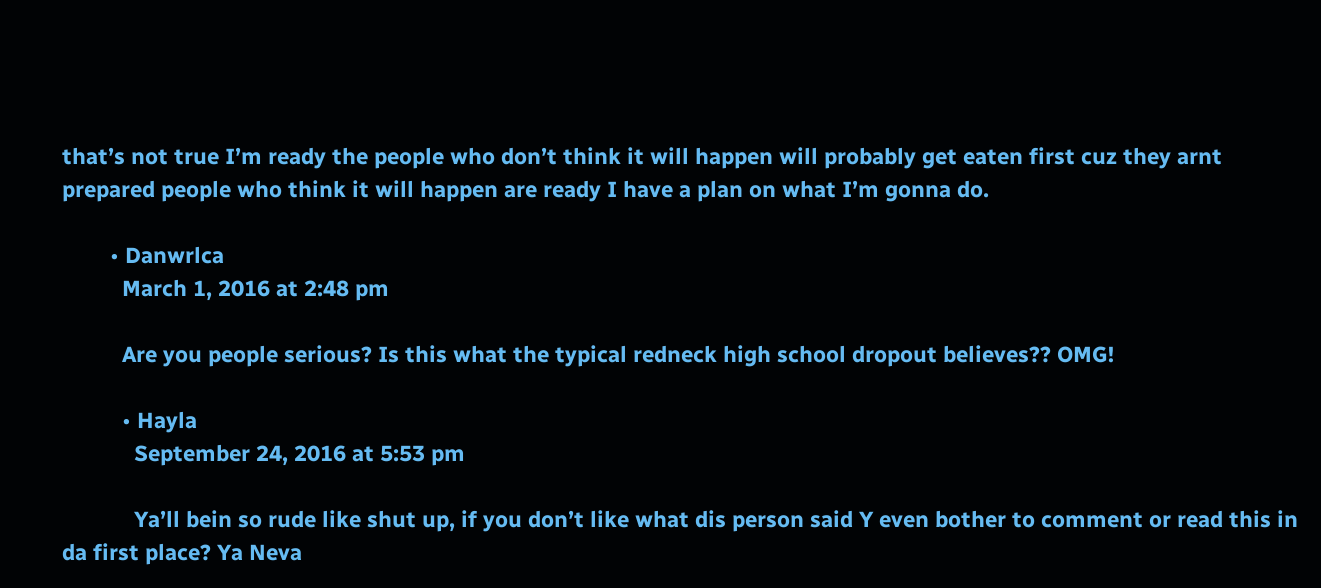that’s not true I’m ready the people who don’t think it will happen will probably get eaten first cuz they arnt prepared people who think it will happen are ready I have a plan on what I’m gonna do.

        • Danwrlca
          March 1, 2016 at 2:48 pm

          Are you people serious? Is this what the typical redneck high school dropout believes?? OMG!

          • Hayla
            September 24, 2016 at 5:53 pm

            Ya’ll bein so rude like shut up, if you don’t like what dis person said Y even bother to comment or read this in da first place? Ya Neva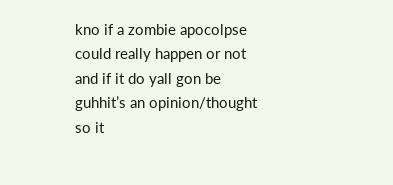kno if a zombie apocolpse could really happen or not and if it do yall gon be guhhit’s an opinion/thought so it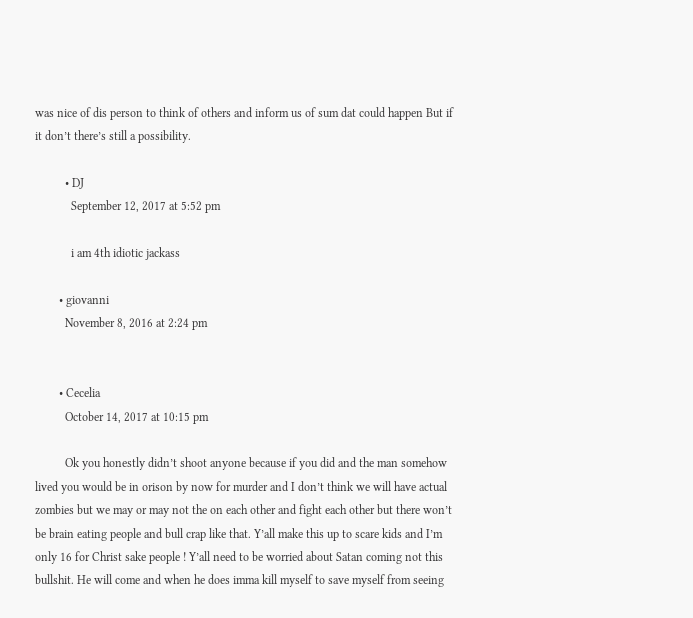was nice of dis person to think of others and inform us of sum dat could happen But if it don’t there’s still a possibility.

          • DJ
            September 12, 2017 at 5:52 pm

            i am 4th idiotic jackass

        • giovanni
          November 8, 2016 at 2:24 pm


        • Cecelia
          October 14, 2017 at 10:15 pm

          Ok you honestly didn’t shoot anyone because if you did and the man somehow lived you would be in orison by now for murder and I don’t think we will have actual zombies but we may or may not the on each other and fight each other but there won’t be brain eating people and bull crap like that. Y’all make this up to scare kids and I’m only 16 for Christ sake people ! Y’all need to be worried about Satan coming not this bullshit. He will come and when he does imma kill myself to save myself from seeing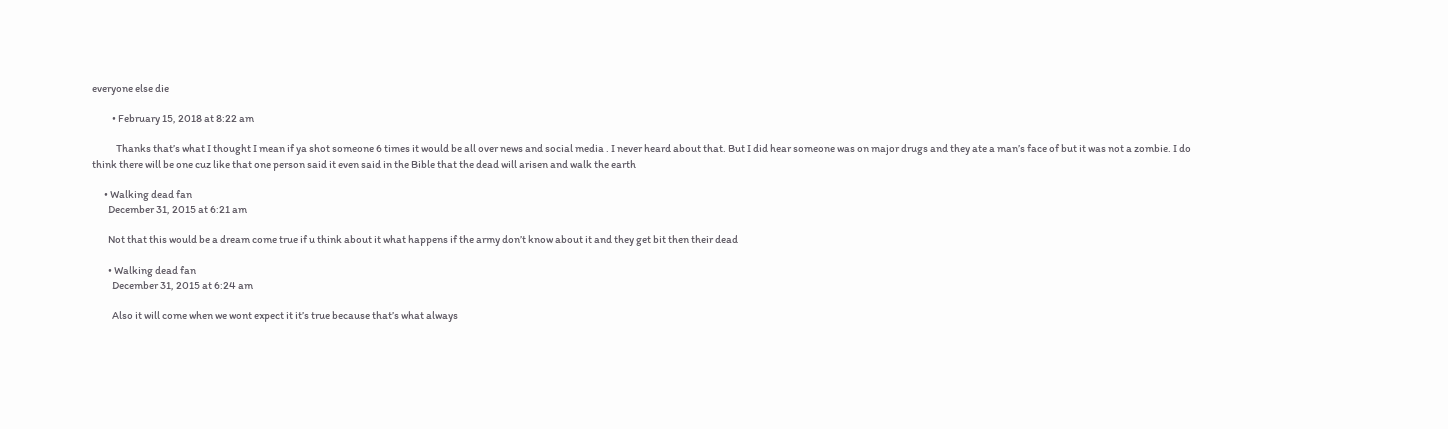everyone else die

          • February 15, 2018 at 8:22 am

            Thanks that’s what I thought I mean if ya shot someone 6 times it would be all over news and social media . I never heard about that. But I did hear someone was on major drugs and they ate a man’s face of but it was not a zombie. I do think there will be one cuz like that one person said it even said in the Bible that the dead will arisen and walk the earth

      • Walking dead fan
        December 31, 2015 at 6:21 am

        Not that this would be a dream come true if u think about it what happens if the army don’t know about it and they get bit then their dead

        • Walking dead fan
          December 31, 2015 at 6:24 am

          Also it will come when we wont expect it it’s true because that’s what always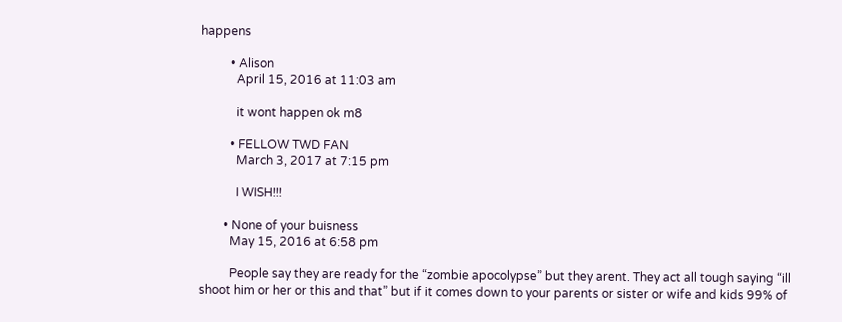happens

          • Alison
            April 15, 2016 at 11:03 am

            it wont happen ok m8

          • FELLOW TWD FAN
            March 3, 2017 at 7:15 pm

            I WISH!!!

        • None of your buisness
          May 15, 2016 at 6:58 pm

          People say they are ready for the “zombie apocolypse” but they arent. They act all tough saying “ill shoot him or her or this and that” but if it comes down to your parents or sister or wife and kids 99% of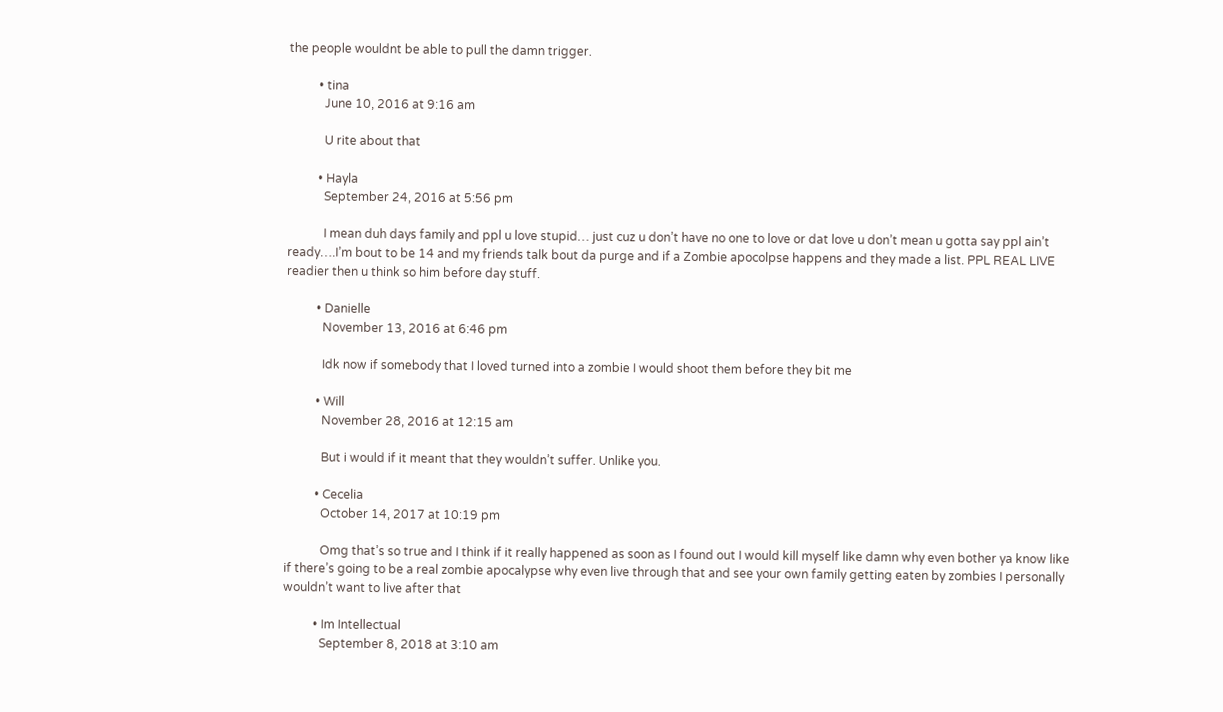the people wouldnt be able to pull the damn trigger.

          • tina
            June 10, 2016 at 9:16 am

            U rite about that

          • Hayla
            September 24, 2016 at 5:56 pm

            I mean duh days family and ppl u love stupid… just cuz u don’t have no one to love or dat love u don’t mean u gotta say ppl ain’t ready….I’m bout to be 14 and my friends talk bout da purge and if a Zombie apocolpse happens and they made a list. PPL REAL LIVE readier then u think so him before day stuff.

          • Danielle
            November 13, 2016 at 6:46 pm

            Idk now if somebody that I loved turned into a zombie I would shoot them before they bit me

          • Will
            November 28, 2016 at 12:15 am

            But i would if it meant that they wouldn’t suffer. Unlike you.

          • Cecelia
            October 14, 2017 at 10:19 pm

            Omg that’s so true and I think if it really happened as soon as I found out I would kill myself like damn why even bother ya know like if there’s going to be a real zombie apocalypse why even live through that and see your own family getting eaten by zombies I personally wouldn’t want to live after that

          • Im Intellectual
            September 8, 2018 at 3:10 am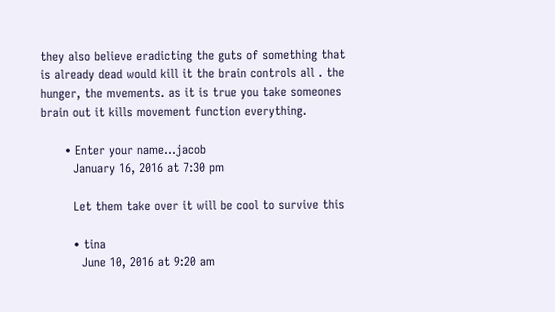they also believe eradicting the guts of something that is already dead would kill it the brain controls all . the hunger, the mvements. as it is true you take someones brain out it kills movement function everything.

      • Enter your name...jacob
        January 16, 2016 at 7:30 pm

        Let them take over it will be cool to survive this

        • tina
          June 10, 2016 at 9:20 am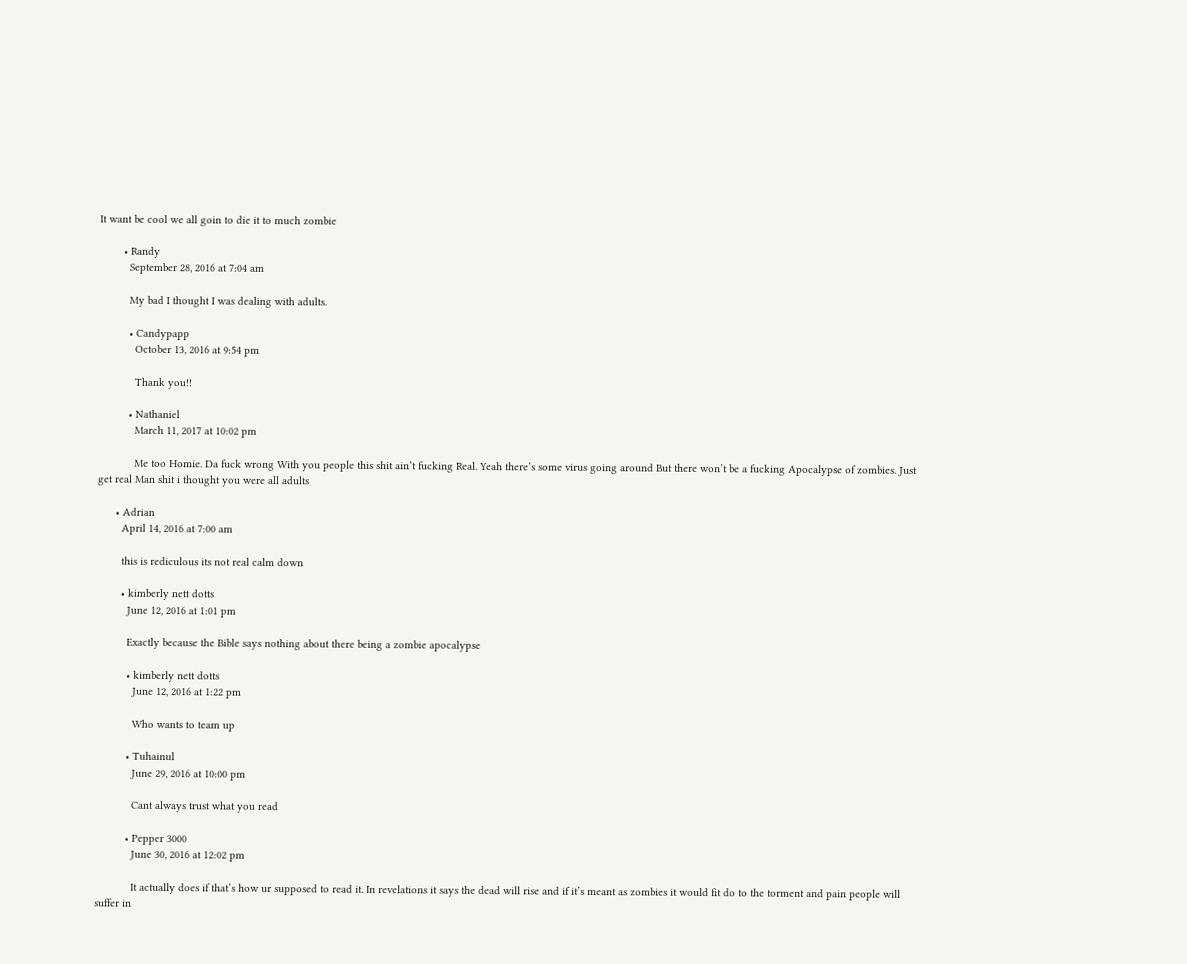It want be cool we all goin to die it to much zombie

        • Randy
          September 28, 2016 at 7:04 am

          My bad I thought I was dealing with adults.

          • Candypapp
            October 13, 2016 at 9:54 pm

            Thank you!!

          • Nathaniel
            March 11, 2017 at 10:02 pm

            Me too Homie. Da fuck wrong With you people this shit ain’t fucking Real. Yeah there’s some virus going around But there won’t be a fucking Apocalypse of zombies. Just get real Man shit i thought you were all adults

      • Adrian
        April 14, 2016 at 7:00 am

        this is rediculous its not real calm down

        • kimberly nett dotts
          June 12, 2016 at 1:01 pm

          Exactly because the Bible says nothing about there being a zombie apocalypse

          • kimberly nett dotts
            June 12, 2016 at 1:22 pm

            Who wants to team up

          • Tuhainul
            June 29, 2016 at 10:00 pm

            Cant always trust what you read

          • Pepper 3000
            June 30, 2016 at 12:02 pm

            It actually does if that’s how ur supposed to read it. In revelations it says the dead will rise and if it’s meant as zombies it would fit do to the torment and pain people will suffer in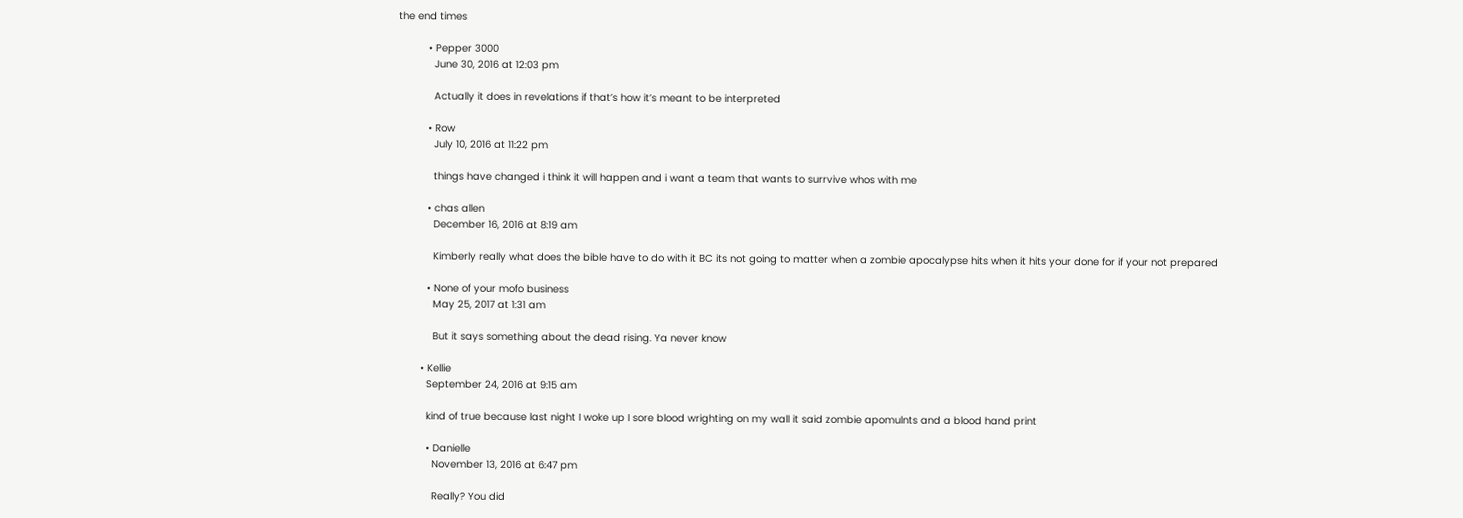the end times

          • Pepper 3000
            June 30, 2016 at 12:03 pm

            Actually it does in revelations if that’s how it’s meant to be interpreted

          • Row
            July 10, 2016 at 11:22 pm

            things have changed i think it will happen and i want a team that wants to surrvive whos with me

          • chas allen
            December 16, 2016 at 8:19 am

            Kimberly really what does the bible have to do with it BC its not going to matter when a zombie apocalypse hits when it hits your done for if your not prepared

          • None of your mofo business
            May 25, 2017 at 1:31 am

            But it says something about the dead rising. Ya never know

        • Kellie
          September 24, 2016 at 9:15 am

          kind of true because last night I woke up I sore blood wrighting on my wall it said zombie apomulnts and a blood hand print

          • Danielle
            November 13, 2016 at 6:47 pm

            Really? You did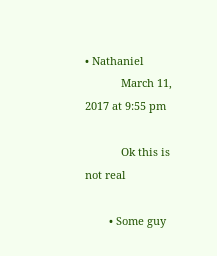• Nathaniel
            March 11, 2017 at 9:55 pm

            Ok this is not real

        • Some guy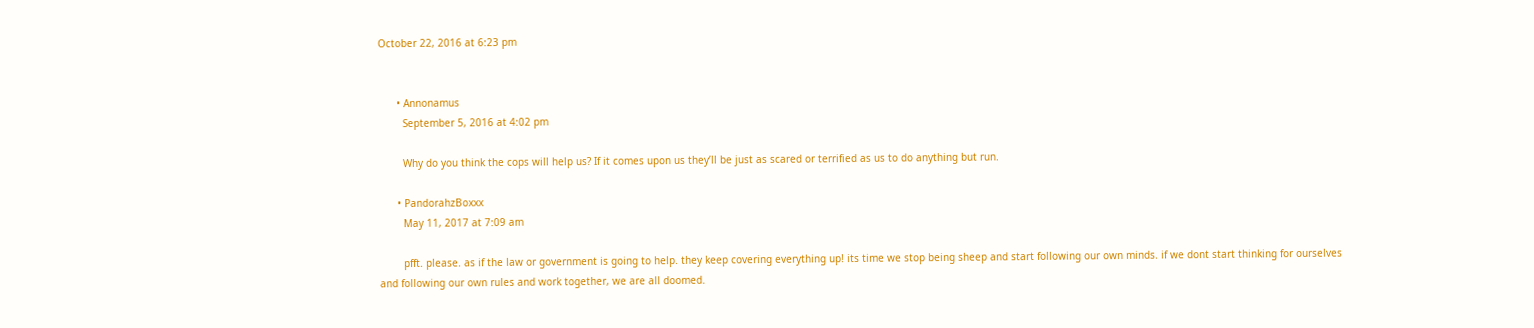October 22, 2016 at 6:23 pm


      • Annonamus
        September 5, 2016 at 4:02 pm

        Why do you think the cops will help us? If it comes upon us they’ll be just as scared or terrified as us to do anything but run.

      • PandorahzBoxxx
        May 11, 2017 at 7:09 am

        pfft. please. as if the law or government is going to help. they keep covering everything up! its time we stop being sheep and start following our own minds. if we dont start thinking for ourselves and following our own rules and work together, we are all doomed.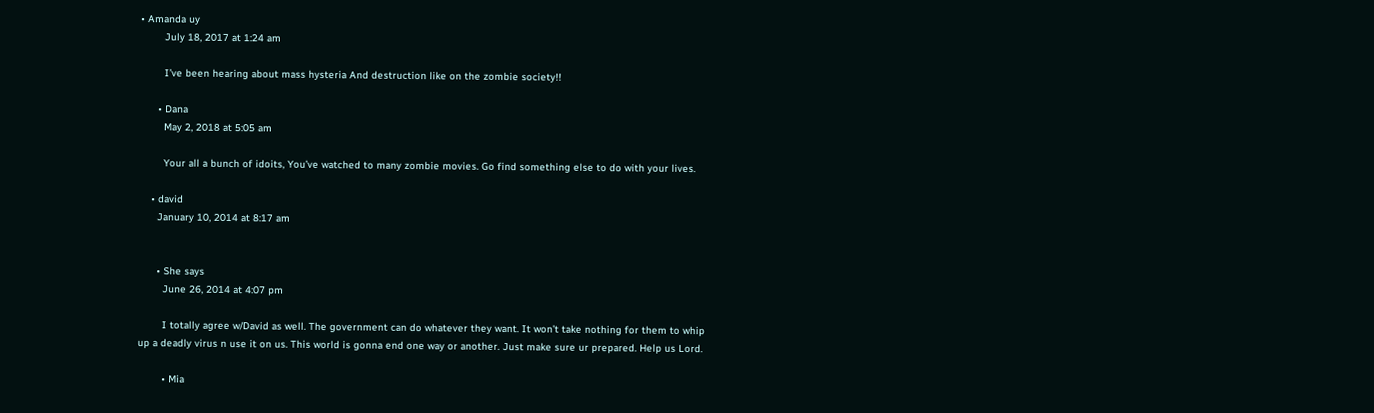• Amanda uy
        July 18, 2017 at 1:24 am

        I’ve been hearing about mass hysteria And destruction like on the zombie society!!

      • Dana
        May 2, 2018 at 5:05 am

        Your all a bunch of idoits, You’ve watched to many zombie movies. Go find something else to do with your lives.

    • david
      January 10, 2014 at 8:17 am


      • She says
        June 26, 2014 at 4:07 pm

        I totally agree w/David as well. The government can do whatever they want. It won’t take nothing for them to whip up a deadly virus n use it on us. This world is gonna end one way or another. Just make sure ur prepared. Help us Lord.

        • Mia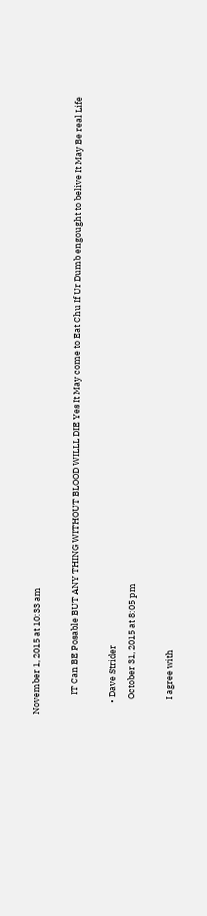November 1, 2015 at 10:33 am

          IT Can BE Posable BUT ANY THING WITHOUT BLOOD WILLL DIE Yes It May come to Eat Chu If Ur Dumb engought to belive It May Be real Life

      • Dave Strider
        October 31, 2015 at 8:05 pm

        I agree with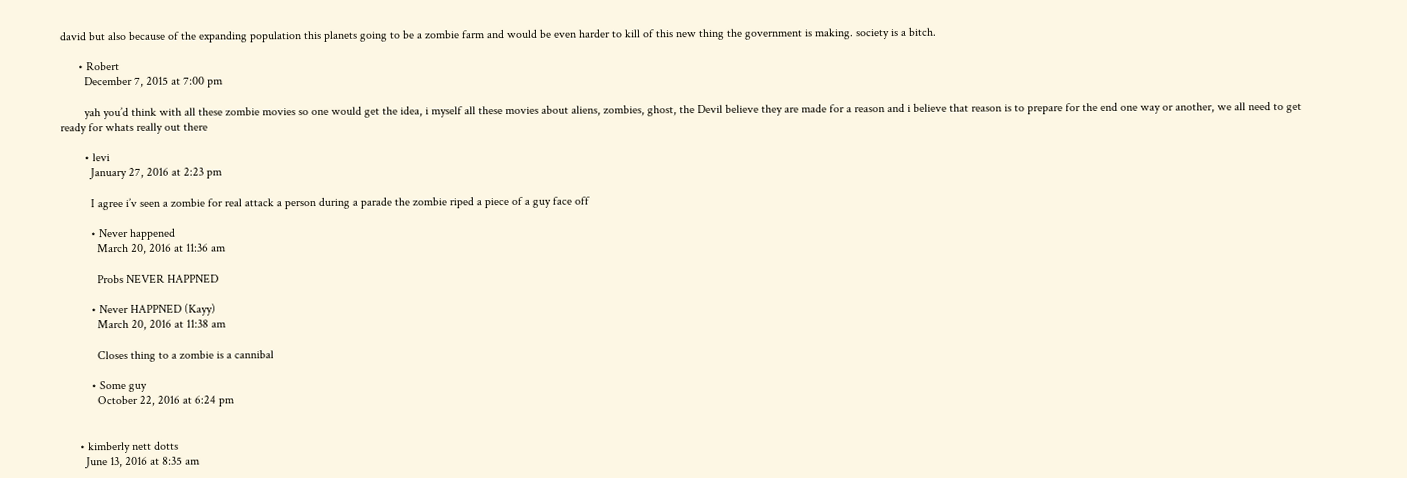david but also because of the expanding population this planets going to be a zombie farm and would be even harder to kill of this new thing the government is making. society is a bitch.

      • Robert
        December 7, 2015 at 7:00 pm

        yah you’d think with all these zombie movies so one would get the idea, i myself all these movies about aliens, zombies, ghost, the Devil believe they are made for a reason and i believe that reason is to prepare for the end one way or another, we all need to get ready for whats really out there

        • levi
          January 27, 2016 at 2:23 pm

          I agree i’v seen a zombie for real attack a person during a parade the zombie riped a piece of a guy face off

          • Never happened
            March 20, 2016 at 11:36 am

            Probs NEVER HAPPNED

          • Never HAPPNED (Kayy)
            March 20, 2016 at 11:38 am

            Closes thing to a zombie is a cannibal

          • Some guy
            October 22, 2016 at 6:24 pm


      • kimberly nett dotts
        June 13, 2016 at 8:35 am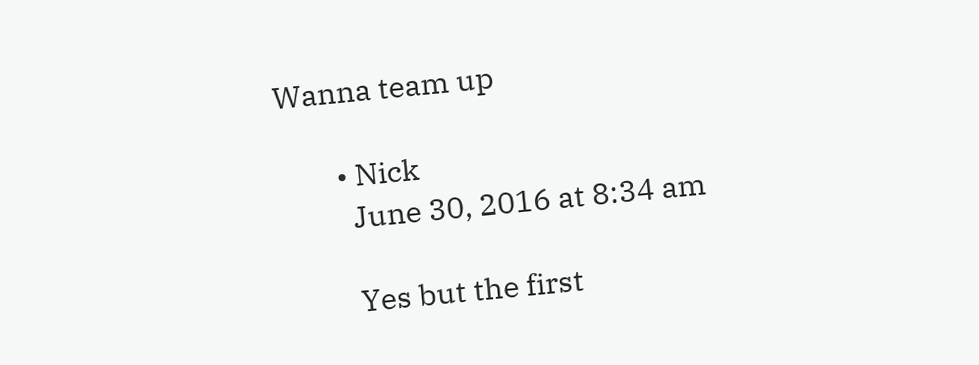Wanna team up

        • Nick
          June 30, 2016 at 8:34 am

          Yes but the first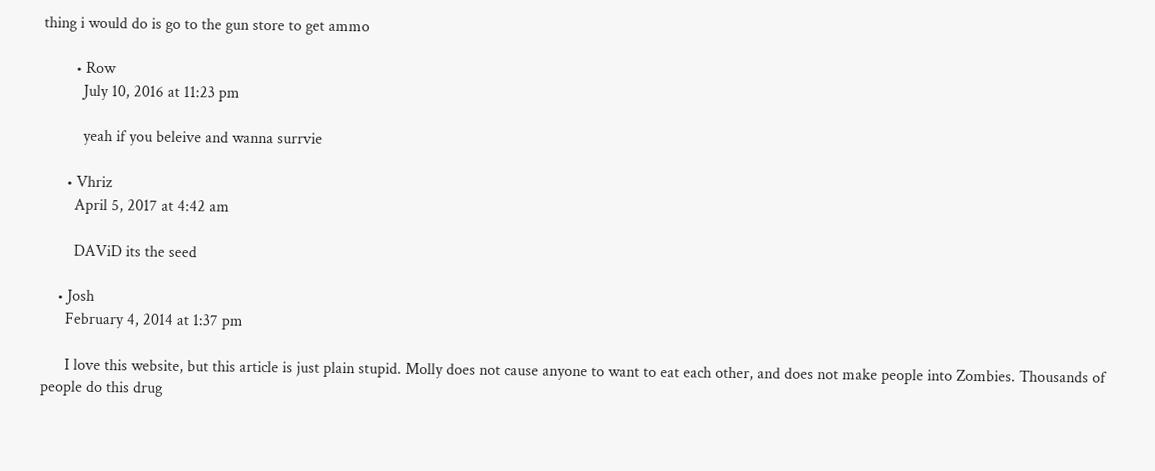thing i would do is go to the gun store to get ammo

        • Row
          July 10, 2016 at 11:23 pm

          yeah if you beleive and wanna surrvie

      • Vhriz
        April 5, 2017 at 4:42 am

        DAViD its the seed

    • Josh
      February 4, 2014 at 1:37 pm

      I love this website, but this article is just plain stupid. Molly does not cause anyone to want to eat each other, and does not make people into Zombies. Thousands of people do this drug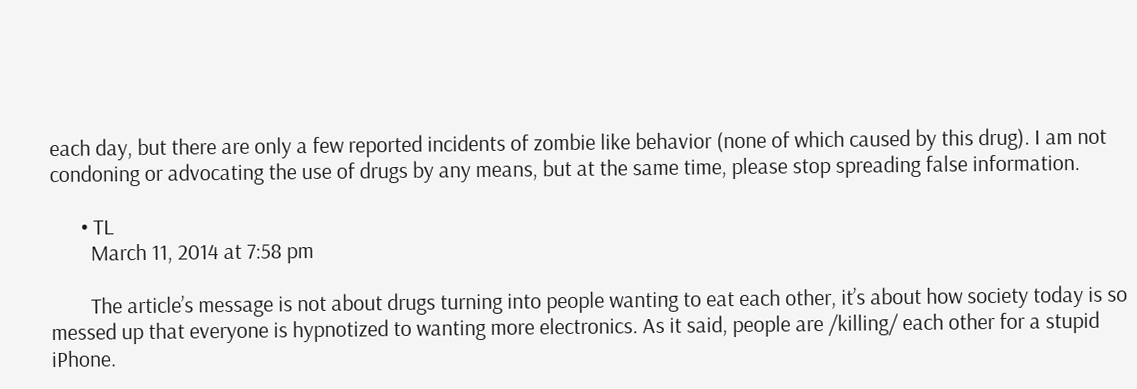each day, but there are only a few reported incidents of zombie like behavior (none of which caused by this drug). I am not condoning or advocating the use of drugs by any means, but at the same time, please stop spreading false information.

      • TL
        March 11, 2014 at 7:58 pm

        The article’s message is not about drugs turning into people wanting to eat each other, it’s about how society today is so messed up that everyone is hypnotized to wanting more electronics. As it said, people are /killing/ each other for a stupid iPhone.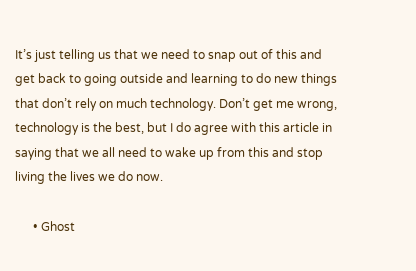It’s just telling us that we need to snap out of this and get back to going outside and learning to do new things that don’t rely on much technology. Don’t get me wrong, technology is the best, but I do agree with this article in saying that we all need to wake up from this and stop living the lives we do now.

      • Ghost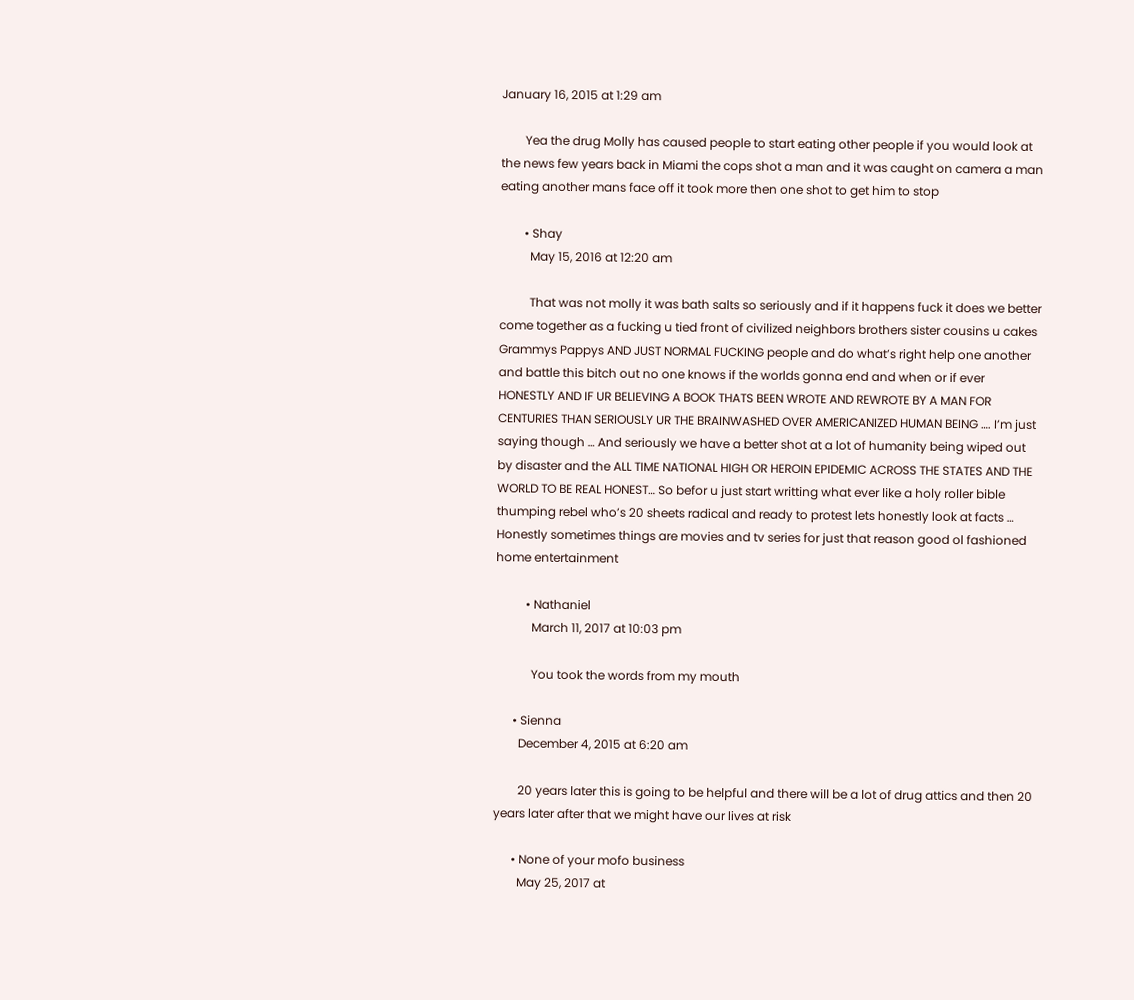January 16, 2015 at 1:29 am

        Yea the drug Molly has caused people to start eating other people if you would look at the news few years back in Miami the cops shot a man and it was caught on camera a man eating another mans face off it took more then one shot to get him to stop

        • Shay
          May 15, 2016 at 12:20 am

          That was not molly it was bath salts so seriously and if it happens fuck it does we better come together as a fucking u tied front of civilized neighbors brothers sister cousins u cakes Grammys Pappys AND JUST NORMAL FUCKING people and do what’s right help one another and battle this bitch out no one knows if the worlds gonna end and when or if ever HONESTLY AND IF UR BELIEVING A BOOK THATS BEEN WROTE AND REWROTE BY A MAN FOR CENTURIES THAN SERIOUSLY UR THE BRAINWASHED OVER AMERICANIZED HUMAN BEING …. I’m just saying though … And seriously we have a better shot at a lot of humanity being wiped out by disaster and the ALL TIME NATIONAL HIGH OR HEROIN EPIDEMIC ACROSS THE STATES AND THE WORLD TO BE REAL HONEST… So befor u just start writting what ever like a holy roller bible thumping rebel who’s 20 sheets radical and ready to protest lets honestly look at facts … Honestly sometimes things are movies and tv series for just that reason good ol fashioned home entertainment

          • Nathaniel
            March 11, 2017 at 10:03 pm

            You took the words from my mouth

      • Sienna
        December 4, 2015 at 6:20 am

        20 years later this is going to be helpful and there will be a lot of drug attics and then 20 years later after that we might have our lives at risk

      • None of your mofo business
        May 25, 2017 at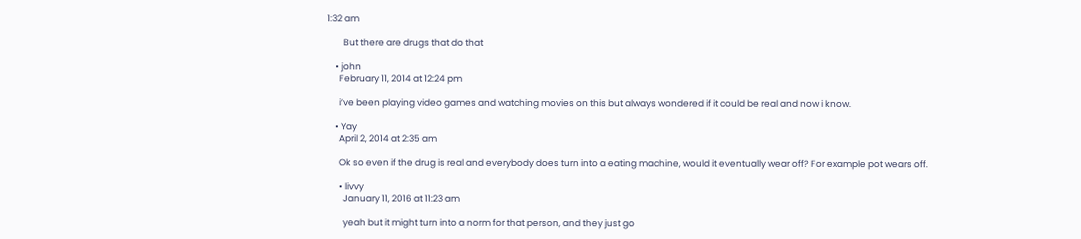1:32 am

        But there are drugs that do that

    • john
      February 11, 2014 at 12:24 pm

      i’ve been playing video games and watching movies on this but always wondered if it could be real and now i know.

    • Yay
      April 2, 2014 at 2:35 am

      Ok so even if the drug is real and everybody does turn into a eating machine, would it eventually wear off? For example pot wears off.

      • livvy
        January 11, 2016 at 11:23 am

        yeah but it might turn into a norm for that person, and they just go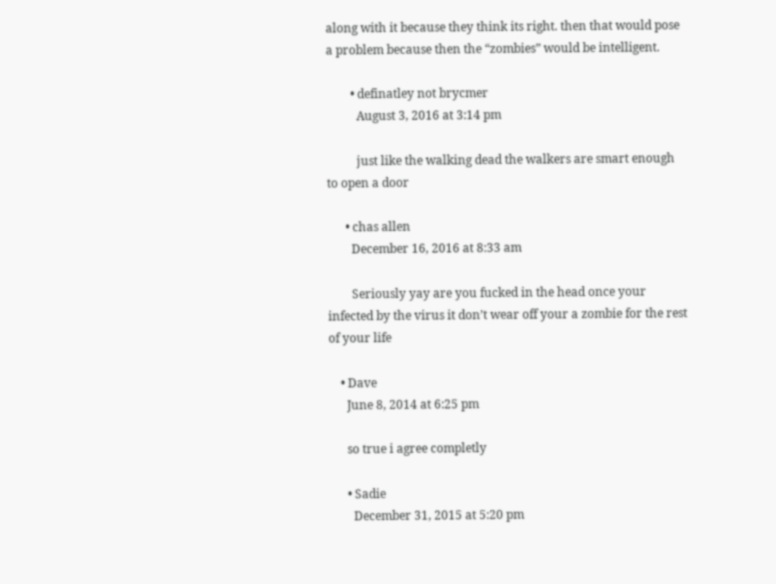along with it because they think its right. then that would pose a problem because then the “zombies” would be intelligent.

        • definatley not brycmer
          August 3, 2016 at 3:14 pm

          just like the walking dead the walkers are smart enough to open a door

      • chas allen
        December 16, 2016 at 8:33 am

        Seriously yay are you fucked in the head once your infected by the virus it don’t wear off your a zombie for the rest of your life

    • Dave
      June 8, 2014 at 6:25 pm

      so true i agree completly

      • Sadie
        December 31, 2015 at 5:20 pm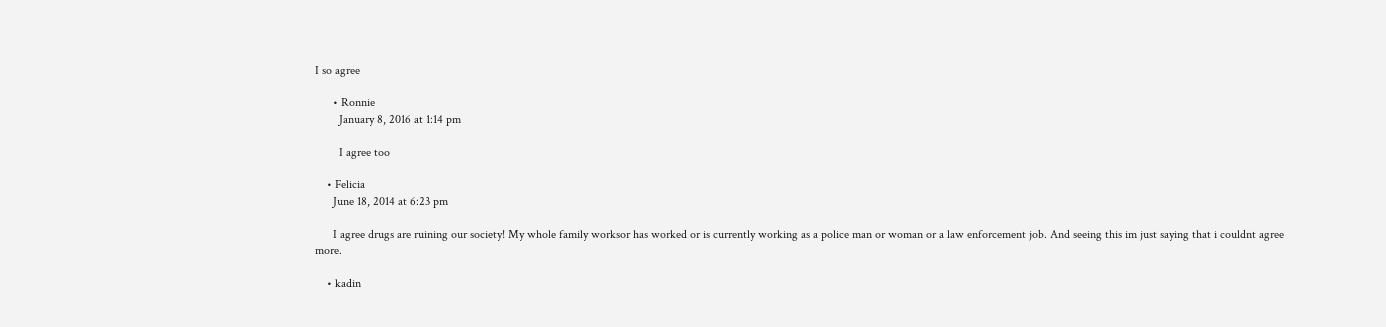I so agree

      • Ronnie
        January 8, 2016 at 1:14 pm

        I agree too

    • Felicia
      June 18, 2014 at 6:23 pm

      I agree drugs are ruining our society! My whole family worksor has worked or is currently working as a police man or woman or a law enforcement job. And seeing this im just saying that i couldnt agree more.

    • kadin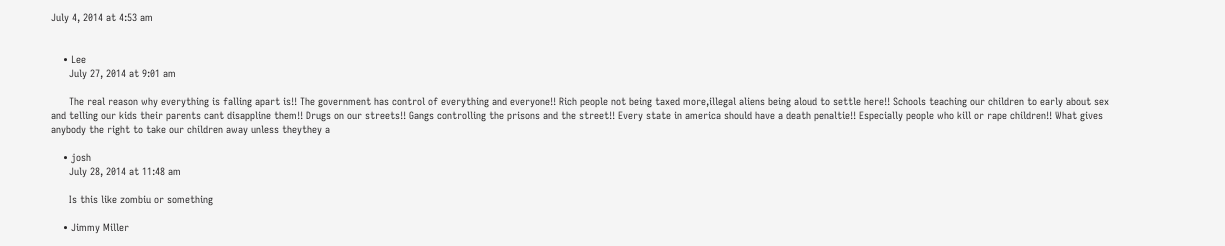July 4, 2014 at 4:53 am


    • Lee
      July 27, 2014 at 9:01 am

      The real reason why everything is falling apart is!! The government has control of everything and everyone!! Rich people not being taxed more,illegal aliens being aloud to settle here!! Schools teaching our children to early about sex and telling our kids their parents cant disappline them!! Drugs on our streets!! Gangs controlling the prisons and the street!! Every state in america should have a death penaltie!! Especially people who kill or rape children!! What gives anybody the right to take our children away unless theythey a

    • josh
      July 28, 2014 at 11:48 am

      Is this like zombiu or something

    • Jimmy Miller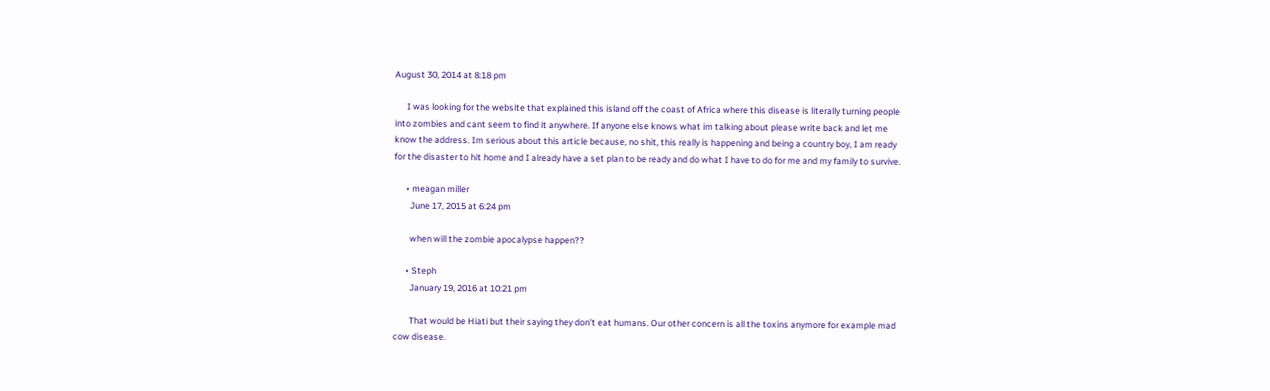August 30, 2014 at 8:18 pm

      I was looking for the website that explained this island off the coast of Africa where this disease is literally turning people into zombies and cant seem to find it anywhere. If anyone else knows what im talking about please write back and let me know the address. Im serious about this article because, no shit, this really is happening and being a country boy, I am ready for the disaster to hit home and I already have a set plan to be ready and do what I have to do for me and my family to survive.

      • meagan miller
        June 17, 2015 at 6:24 pm

        when will the zombie apocalypse happen??

      • Steph
        January 19, 2016 at 10:21 pm

        That would be Hiati but their saying they don’t eat humans. Our other concern is all the toxins anymore for example mad cow disease.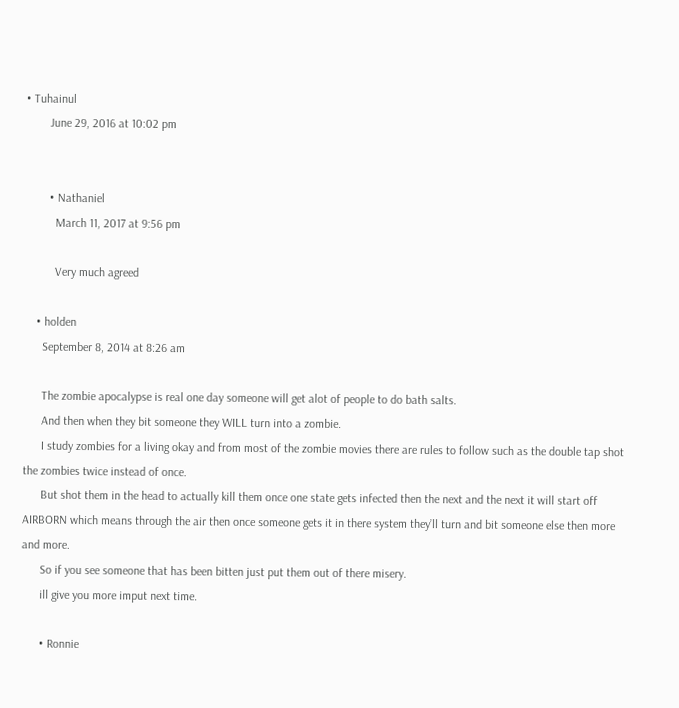• Tuhainul
        June 29, 2016 at 10:02 pm


        • Nathaniel
          March 11, 2017 at 9:56 pm

          Very much agreed

    • holden
      September 8, 2014 at 8:26 am

      The zombie apocalypse is real one day someone will get alot of people to do bath salts.
      And then when they bit someone they WILL turn into a zombie.
      I study zombies for a living okay and from most of the zombie movies there are rules to follow such as the double tap shot the zombies twice instead of once.
      But shot them in the head to actually kill them once one state gets infected then the next and the next it will start off AIRBORN which means through the air then once someone gets it in there system they’ll turn and bit someone else then more and more.
      So if you see someone that has been bitten just put them out of there misery.
      ill give you more imput next time.

      • Ronnie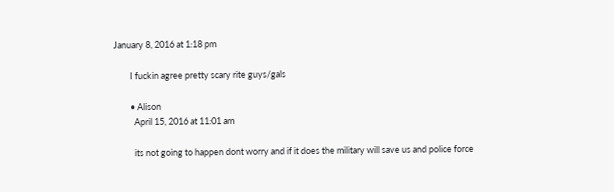January 8, 2016 at 1:18 pm

        I fuckin agree pretty scary rite guys/gals

        • Alison
          April 15, 2016 at 11:01 am

          its not going to happen dont worry and if it does the military will save us and police force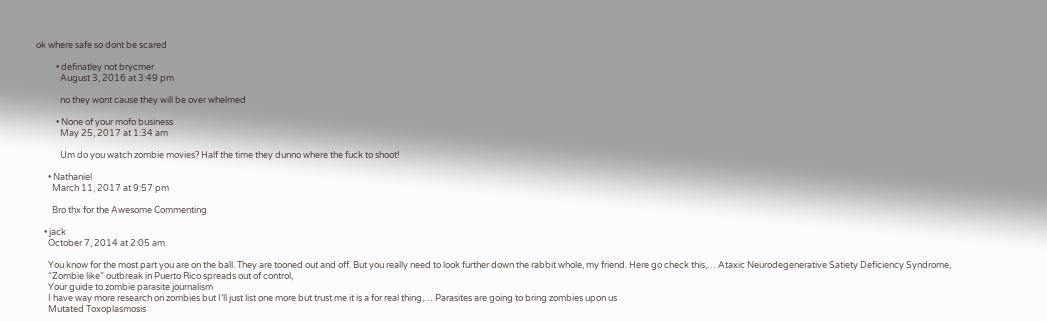ok where safe so dont be scared

          • definatley not brycmer
            August 3, 2016 at 3:49 pm

            no they wont cause they will be over whelmed

          • None of your mofo business
            May 25, 2017 at 1:34 am

            Um do you watch zombie movies? Half the time they dunno where the fuck to shoot!

      • Nathaniel
        March 11, 2017 at 9:57 pm

        Bro thx for the Awesome Commenting

    • jack
      October 7, 2014 at 2:05 am

      You know for the most part you are on the ball. They are tooned out and off. But you really need to look further down the rabbit whole, my friend. Here go check this,… Ataxic Neurodegenerative Satiety Deficiency Syndrome,
      “Zombie like” outbreak in Puerto Rico spreads out of control,
      Your guide to zombie parasite journalism
      I have way more research on zombies but I’ll just list one more but trust me it is a for real thing,… Parasites are going to bring zombies upon us
      Mutated Toxoplasmosis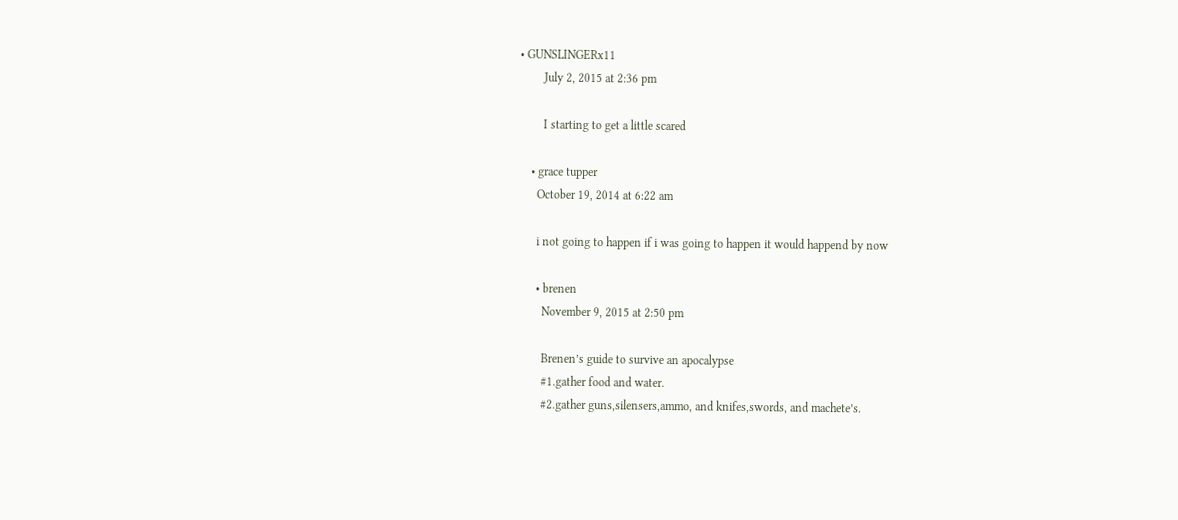• GUNSLINGERx11
        July 2, 2015 at 2:36 pm

        I starting to get a little scared

    • grace tupper
      October 19, 2014 at 6:22 am

      i not going to happen if i was going to happen it would happend by now

      • brenen
        November 9, 2015 at 2:50 pm

        Brenen’s guide to survive an apocalypse
        #1.gather food and water.
        #2.gather guns,silensers,ammo, and knifes,swords, and machete’s.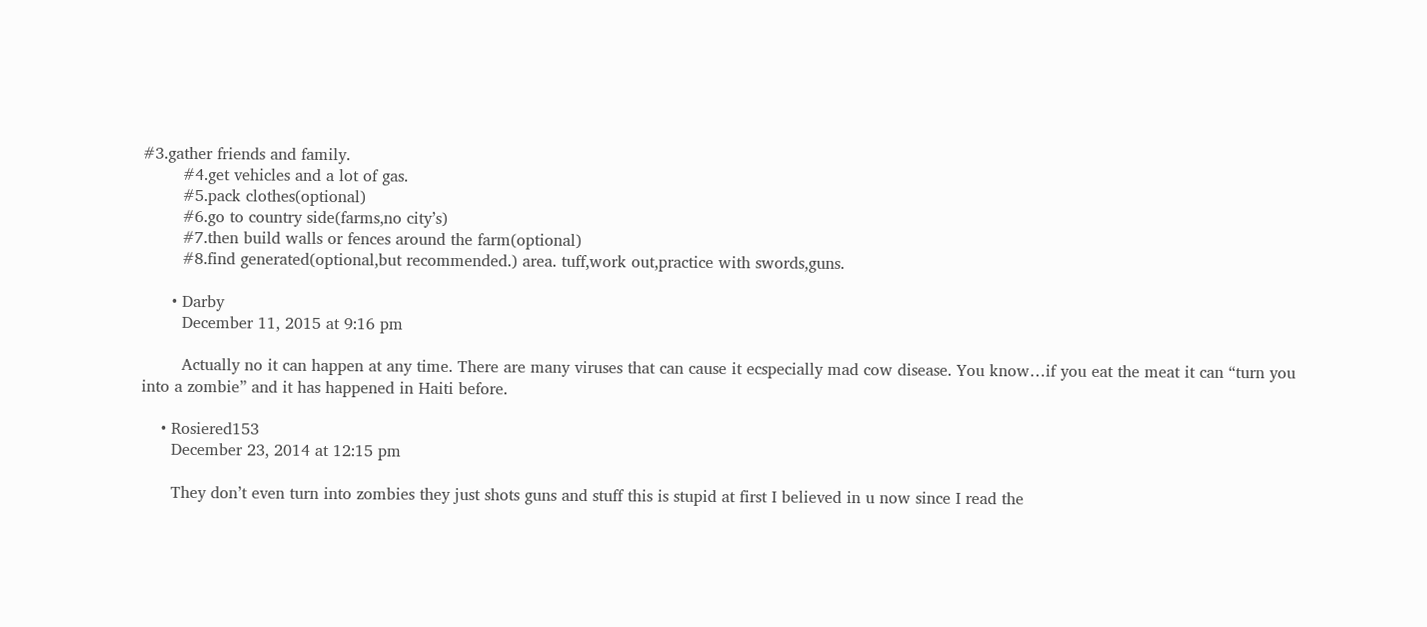#3.gather friends and family.
        #4.get vehicles and a lot of gas.
        #5.pack clothes(optional)
        #6.go to country side(farms,no city’s)
        #7.then build walls or fences around the farm(optional)
        #8.find generated(optional,but recommended.) area. tuff,work out,practice with swords,guns.

      • Darby
        December 11, 2015 at 9:16 pm

        Actually no it can happen at any time. There are many viruses that can cause it ecspecially mad cow disease. You know…if you eat the meat it can “turn you into a zombie” and it has happened in Haiti before.

    • Rosiered153
      December 23, 2014 at 12:15 pm

      They don’t even turn into zombies they just shots guns and stuff this is stupid at first I believed in u now since I read the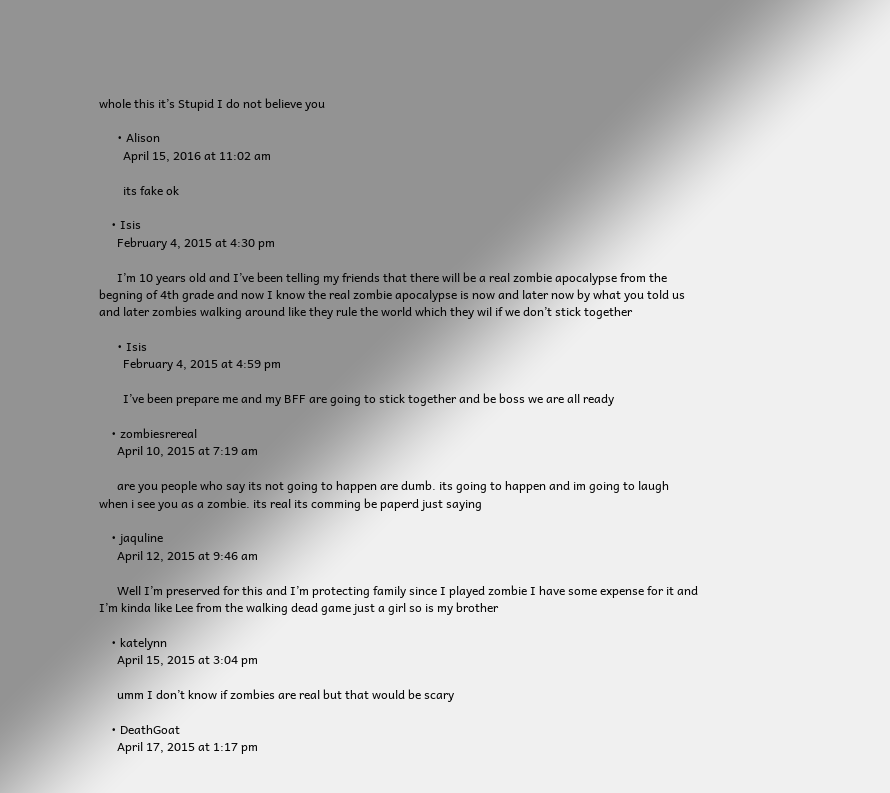whole this it’s Stupid I do not believe you

      • Alison
        April 15, 2016 at 11:02 am

        its fake ok

    • Isis
      February 4, 2015 at 4:30 pm

      I’m 10 years old and I’ve been telling my friends that there will be a real zombie apocalypse from the begning of 4th grade and now I know the real zombie apocalypse is now and later now by what you told us and later zombies walking around like they rule the world which they wil if we don’t stick together

      • Isis
        February 4, 2015 at 4:59 pm

        I’ve been prepare me and my BFF are going to stick together and be boss we are all ready

    • zombiesrereal
      April 10, 2015 at 7:19 am

      are you people who say its not going to happen are dumb. its going to happen and im going to laugh when i see you as a zombie. its real its comming be paperd just saying

    • jaquline
      April 12, 2015 at 9:46 am

      Well I’m preserved for this and I’m protecting family since I played zombie I have some expense for it and I’m kinda like Lee from the walking dead game just a girl so is my brother

    • katelynn
      April 15, 2015 at 3:04 pm

      umm I don’t know if zombies are real but that would be scary

    • DeathGoat
      April 17, 2015 at 1:17 pm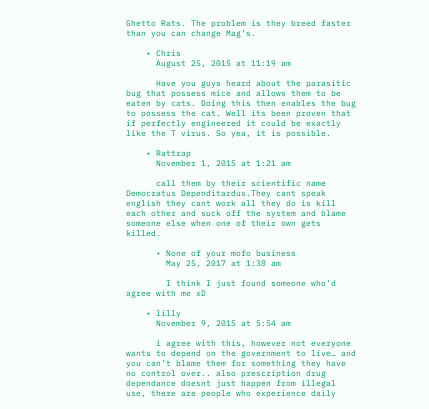Ghetto Rats. The problem is they breed faster than you can change Mag’s.

    • Chris
      August 25, 2015 at 11:19 am

      Have you guys heard about the parasitic bug that possess mice and allows them to be eaten by cats. Doing this then enables the bug to possess the cat. Well its been proven that if perfectly engineered it could be exactly like the T virus. So yea, it is possible.

    • Rattrap
      November 1, 2015 at 1:21 am

      call them by their scientific name Democratus Dependitardus.They cant speak english they cant work all they do is kill each other and suck off the system and blame someone else when one of their own gets killed.

      • None of your mofo business
        May 25, 2017 at 1:38 am

        I think I just found someone who’d agree with me xD

    • lilly
      November 9, 2015 at 5:54 am

      i agree with this, however not everyone wants to depend on the government to live… and you can’t blame them for something they have no control over.. also prescription drug dependance doesnt just happen from illegal use, there are people who experience daily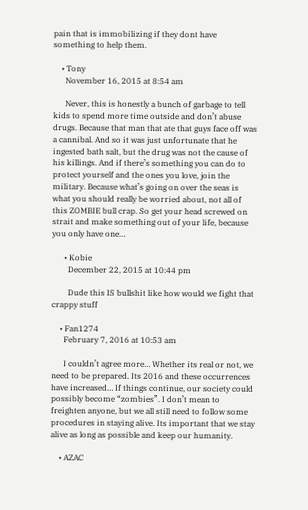pain that is immobilizing if they dont have something to help them.

    • Tony
      November 16, 2015 at 8:54 am

      Never, this is honestly a bunch of garbage to tell kids to spend more time outside and don’t abuse drugs. Because that man that ate that guys face off was a cannibal. And so it was just unfortunate that he ingested bath salt, but the drug was not the cause of his killings. And if there’s something you can do to protect yourself and the ones you love, join the military. Because what’s going on over the seas is what you should really be worried about, not all of this ZOMBIE bull crap. So get your head screwed on strait and make something out of your life, because you only have one…

      • Kobie
        December 22, 2015 at 10:44 pm

        Dude this IS bullshit like how would we fight that crappy stuff

    • Fan1274
      February 7, 2016 at 10:53 am

      I couldn’t agree more… Whether its real or not, we need to be prepared. Its 2016 and these occurrences have increased… If things continue, our society could possibly become “zombies”. I don’t mean to freighten anyone, but we all still need to follow some procedures in staying alive. Its important that we stay alive as long as possible and keep our humanity.

    • AZAC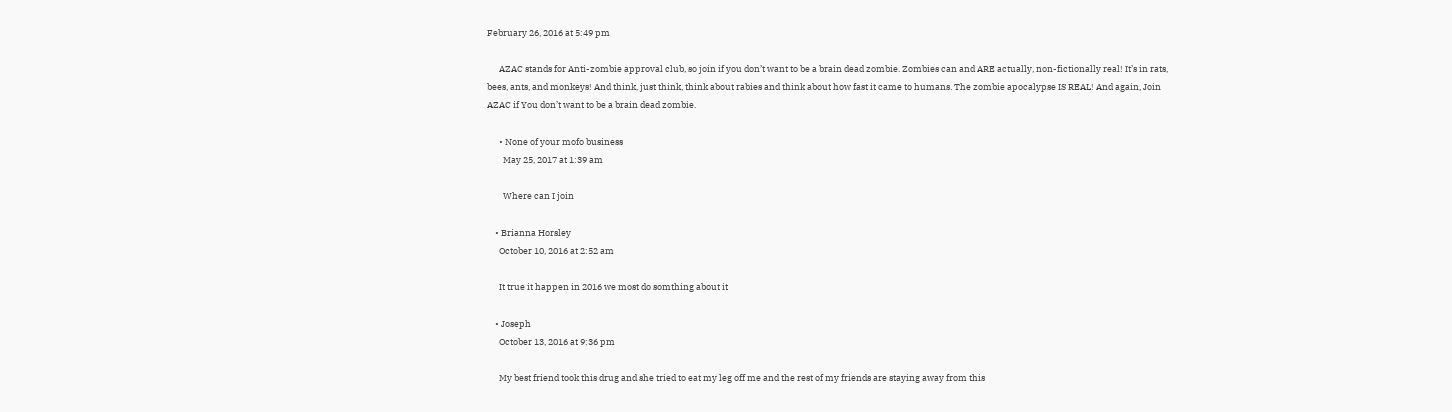February 26, 2016 at 5:49 pm

      AZAC stands for Anti-zombie approval club, so join if you don’t want to be a brain dead zombie. Zombies can and ARE actually, non-fictionally real! It’s in rats, bees, ants, and monkeys! And think, just think, think about rabies and think about how fast it came to humans. The zombie apocalypse IS REAL! And again, Join AZAC if You don’t want to be a brain dead zombie.

      • None of your mofo business
        May 25, 2017 at 1:39 am

        Where can I join

    • Brianna Horsley
      October 10, 2016 at 2:52 am

      It true it happen in 2016 we most do somthing about it

    • Joseph
      October 13, 2016 at 9:36 pm

      My best friend took this drug and she tried to eat my leg off me and the rest of my friends are staying away from this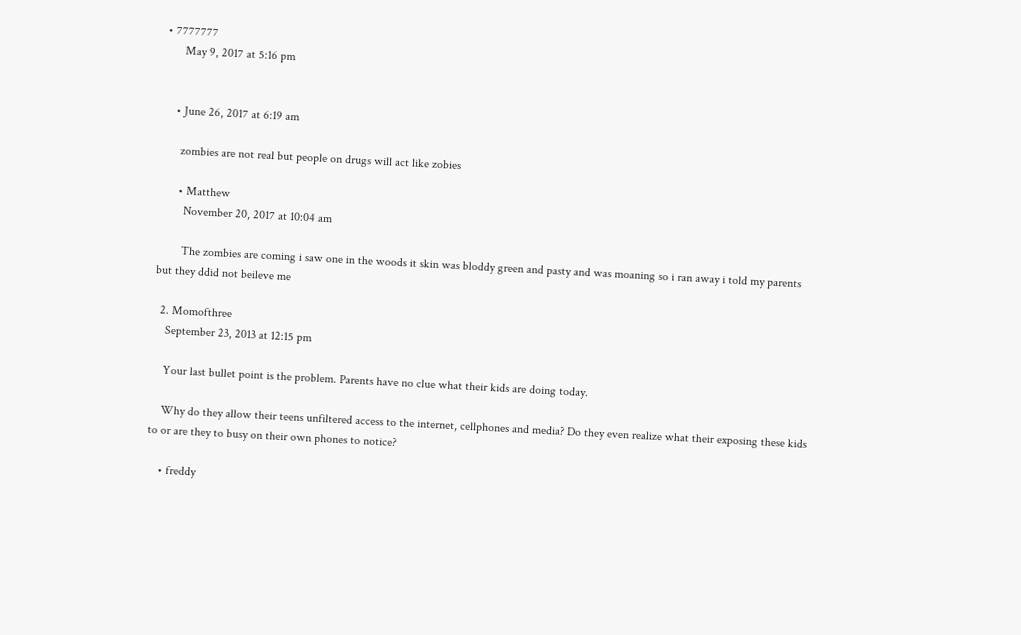• 7777777
      May 9, 2017 at 5:16 pm


    • June 26, 2017 at 6:19 am

      zombies are not real but people on drugs will act like zobies

      • Matthew
        November 20, 2017 at 10:04 am

        The zombies are coming i saw one in the woods it skin was bloddy green and pasty and was moaning so i ran away i told my parents but they ddid not beileve me

  2. Momofthree
    September 23, 2013 at 12:15 pm

    Your last bullet point is the problem. Parents have no clue what their kids are doing today.

    Why do they allow their teens unfiltered access to the internet, cellphones and media? Do they even realize what their exposing these kids to or are they to busy on their own phones to notice?

    • freddy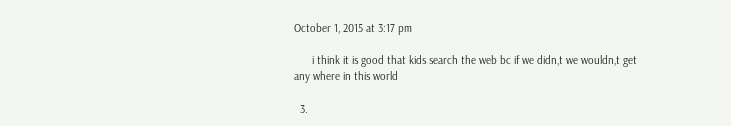October 1, 2015 at 3:17 pm

      i think it is good that kids search the web bc if we didn,t we wouldn,t get any where in this world

  3.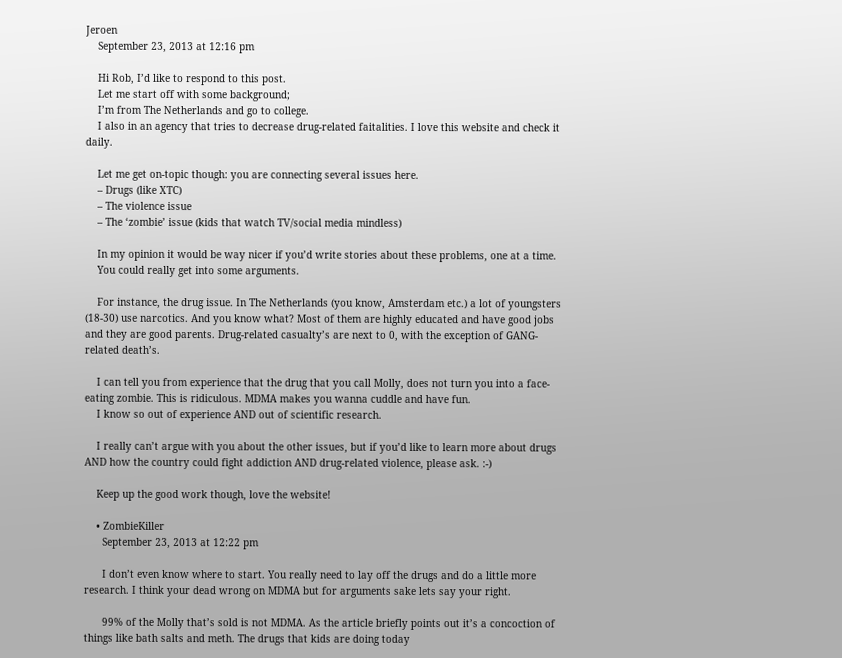Jeroen
    September 23, 2013 at 12:16 pm

    Hi Rob, I’d like to respond to this post.
    Let me start off with some background;
    I’m from The Netherlands and go to college.
    I also in an agency that tries to decrease drug-related faitalities. I love this website and check it daily.

    Let me get on-topic though: you are connecting several issues here.
    – Drugs (like XTC)
    – The violence issue
    – The ‘zombie’ issue (kids that watch TV/social media mindless)

    In my opinion it would be way nicer if you’d write stories about these problems, one at a time.
    You could really get into some arguments.

    For instance, the drug issue. In The Netherlands (you know, Amsterdam etc.) a lot of youngsters (18-30) use narcotics. And you know what? Most of them are highly educated and have good jobs and they are good parents. Drug-related casualty’s are next to 0, with the exception of GANG-related death’s.

    I can tell you from experience that the drug that you call Molly, does not turn you into a face-eating zombie. This is ridiculous. MDMA makes you wanna cuddle and have fun.
    I know so out of experience AND out of scientific research.

    I really can’t argue with you about the other issues, but if you’d like to learn more about drugs AND how the country could fight addiction AND drug-related violence, please ask. :-)

    Keep up the good work though, love the website!

    • ZombieKiller
      September 23, 2013 at 12:22 pm

      I don’t even know where to start. You really need to lay off the drugs and do a little more research. I think your dead wrong on MDMA but for arguments sake lets say your right.

      99% of the Molly that’s sold is not MDMA. As the article briefly points out it’s a concoction of things like bath salts and meth. The drugs that kids are doing today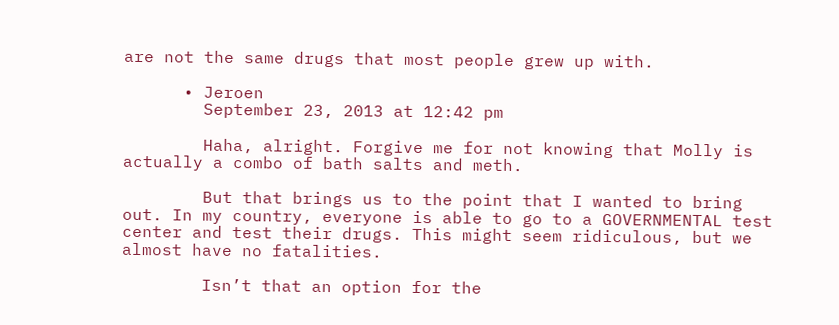are not the same drugs that most people grew up with.

      • Jeroen
        September 23, 2013 at 12:42 pm

        Haha, alright. Forgive me for not knowing that Molly is actually a combo of bath salts and meth.

        But that brings us to the point that I wanted to bring out. In my country, everyone is able to go to a GOVERNMENTAL test center and test their drugs. This might seem ridiculous, but we almost have no fatalities.

        Isn’t that an option for the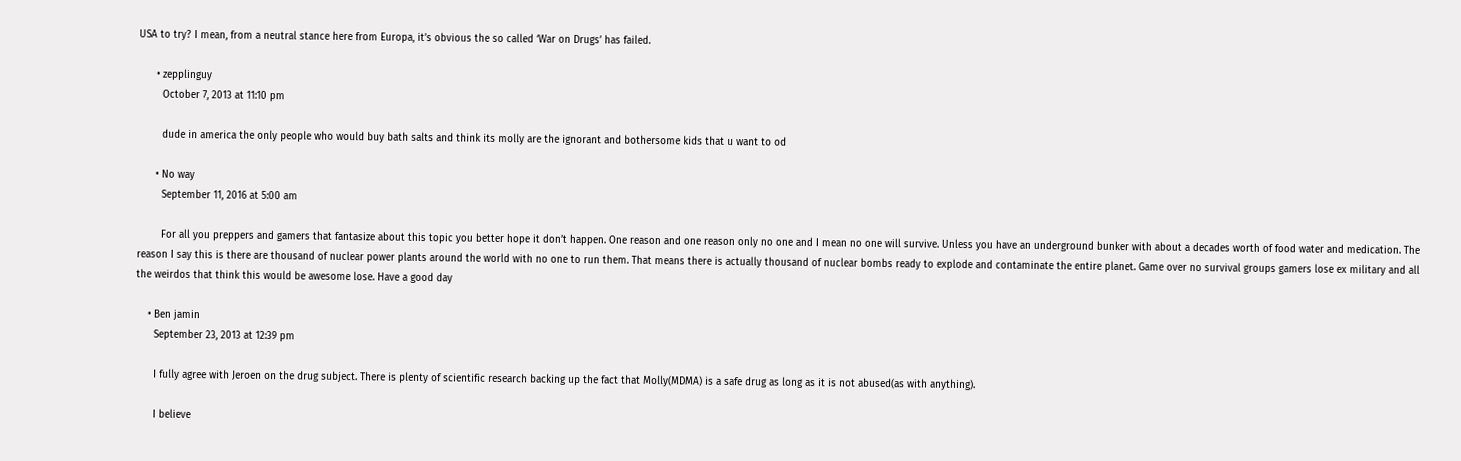USA to try? I mean, from a neutral stance here from Europa, it’s obvious the so called ‘War on Drugs’ has failed.

      • zepplinguy
        October 7, 2013 at 11:10 pm

        dude in america the only people who would buy bath salts and think its molly are the ignorant and bothersome kids that u want to od

      • No way
        September 11, 2016 at 5:00 am

        For all you preppers and gamers that fantasize about this topic you better hope it don’t happen. One reason and one reason only no one and I mean no one will survive. Unless you have an underground bunker with about a decades worth of food water and medication. The reason I say this is there are thousand of nuclear power plants around the world with no one to run them. That means there is actually thousand of nuclear bombs ready to explode and contaminate the entire planet. Game over no survival groups gamers lose ex military and all the weirdos that think this would be awesome lose. Have a good day

    • Ben jamin
      September 23, 2013 at 12:39 pm

      I fully agree with Jeroen on the drug subject. There is plenty of scientific research backing up the fact that Molly(MDMA) is a safe drug as long as it is not abused(as with anything).

      I believe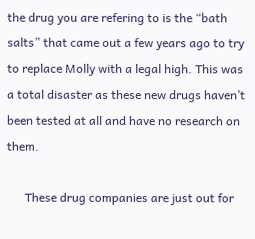the drug you are refering to is the “bath salts” that came out a few years ago to try to replace Molly with a legal high. This was a total disaster as these new drugs haven’t been tested at all and have no research on them.

      These drug companies are just out for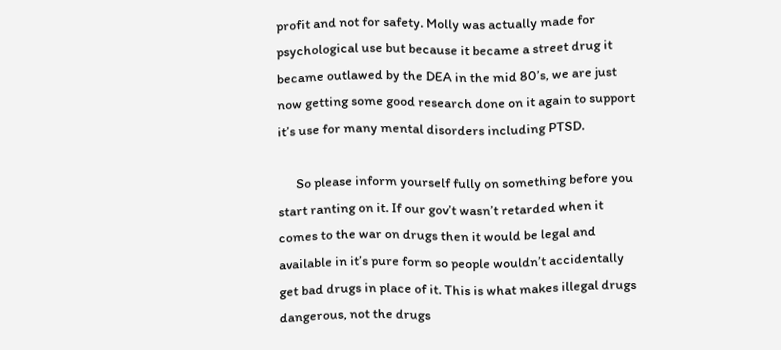profit and not for safety. Molly was actually made for psychological use but because it became a street drug it became outlawed by the DEA in the mid 80’s, we are just now getting some good research done on it again to support it’s use for many mental disorders including PTSD.

      So please inform yourself fully on something before you start ranting on it. If our gov’t wasn’t retarded when it comes to the war on drugs then it would be legal and available in it’s pure form so people wouldn’t accidentally get bad drugs in place of it. This is what makes illegal drugs dangerous, not the drugs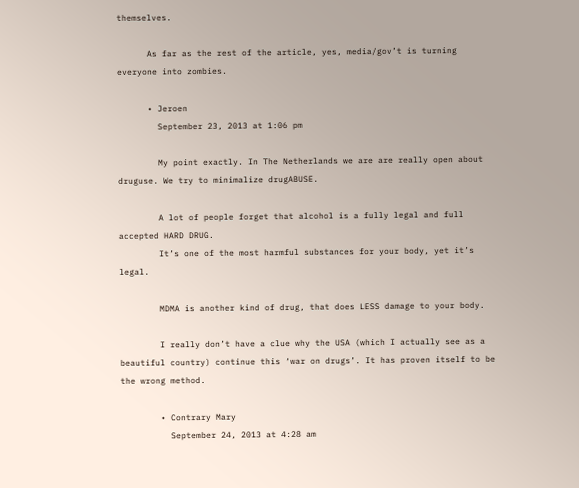themselves.

      As far as the rest of the article, yes, media/gov’t is turning everyone into zombies.

      • Jeroen
        September 23, 2013 at 1:06 pm

        My point exactly. In The Netherlands we are are really open about druguse. We try to minimalize drugABUSE.

        A lot of people forget that alcohol is a fully legal and full accepted HARD DRUG.
        It’s one of the most harmful substances for your body, yet it’s legal.

        MDMA is another kind of drug, that does LESS damage to your body.

        I really don’t have a clue why the USA (which I actually see as a beautiful country) continue this ‘war on drugs’. It has proven itself to be the wrong method.

        • Contrary Mary
          September 24, 2013 at 4:28 am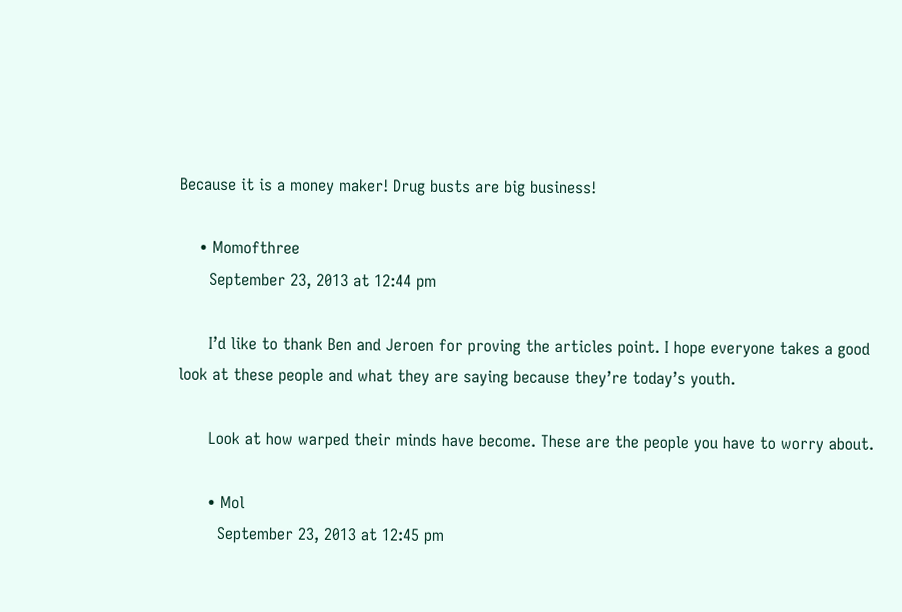Because it is a money maker! Drug busts are big business!

    • Momofthree
      September 23, 2013 at 12:44 pm

      I’d like to thank Ben and Jeroen for proving the articles point. I hope everyone takes a good look at these people and what they are saying because they’re today’s youth.

      Look at how warped their minds have become. These are the people you have to worry about.

      • Mol
        September 23, 2013 at 12:45 pm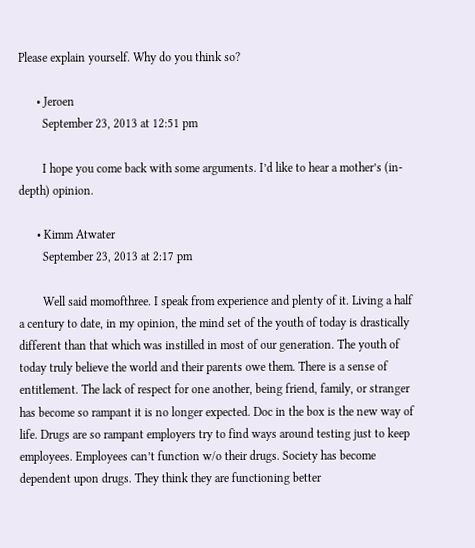Please explain yourself. Why do you think so?

      • Jeroen
        September 23, 2013 at 12:51 pm

        I hope you come back with some arguments. I’d like to hear a mother’s (in-depth) opinion.

      • Kimm Atwater
        September 23, 2013 at 2:17 pm

        Well said momofthree. I speak from experience and plenty of it. Living a half a century to date, in my opinion, the mind set of the youth of today is drastically different than that which was instilled in most of our generation. The youth of today truly believe the world and their parents owe them. There is a sense of entitlement. The lack of respect for one another, being friend, family, or stranger has become so rampant it is no longer expected. Doc in the box is the new way of life. Drugs are so rampant employers try to find ways around testing just to keep employees. Employees can’t function w/o their drugs. Society has become dependent upon drugs. They think they are functioning better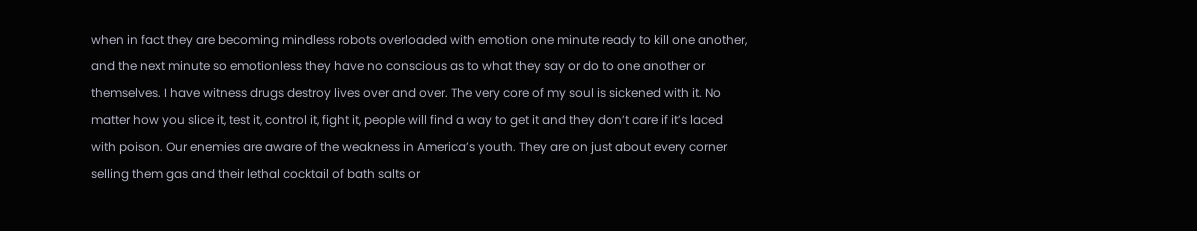when in fact they are becoming mindless robots overloaded with emotion one minute ready to kill one another, and the next minute so emotionless they have no conscious as to what they say or do to one another or themselves. I have witness drugs destroy lives over and over. The very core of my soul is sickened with it. No matter how you slice it, test it, control it, fight it, people will find a way to get it and they don’t care if it’s laced with poison. Our enemies are aware of the weakness in America’s youth. They are on just about every corner selling them gas and their lethal cocktail of bath salts or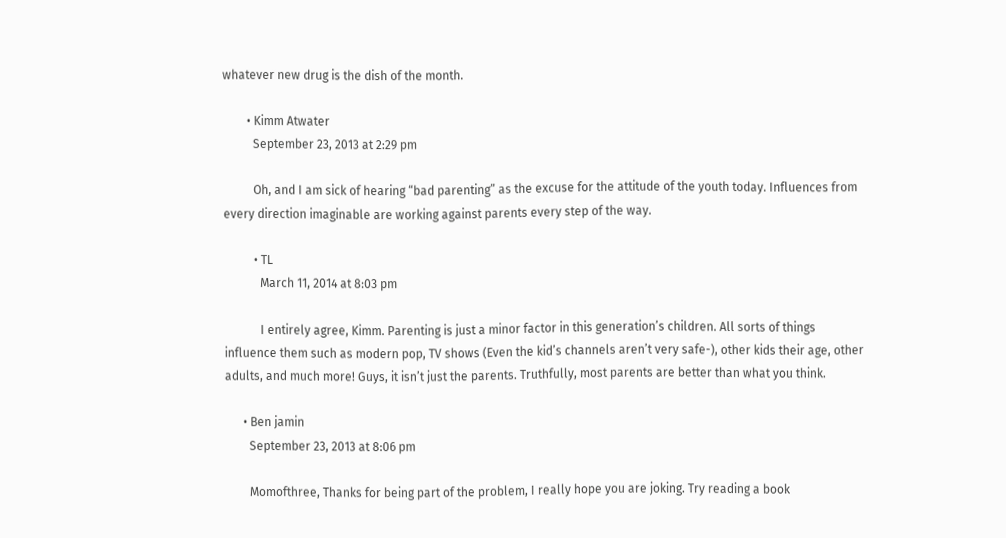whatever new drug is the dish of the month.

        • Kimm Atwater
          September 23, 2013 at 2:29 pm

          Oh, and I am sick of hearing “bad parenting” as the excuse for the attitude of the youth today. Influences from every direction imaginable are working against parents every step of the way.

          • TL
            March 11, 2014 at 8:03 pm

            I entirely agree, Kimm. Parenting is just a minor factor in this generation’s children. All sorts of things influence them such as modern pop, TV shows (Even the kid’s channels aren’t very safe-), other kids their age, other adults, and much more! Guys, it isn’t just the parents. Truthfully, most parents are better than what you think.

      • Ben jamin
        September 23, 2013 at 8:06 pm

        Momofthree, Thanks for being part of the problem, I really hope you are joking. Try reading a book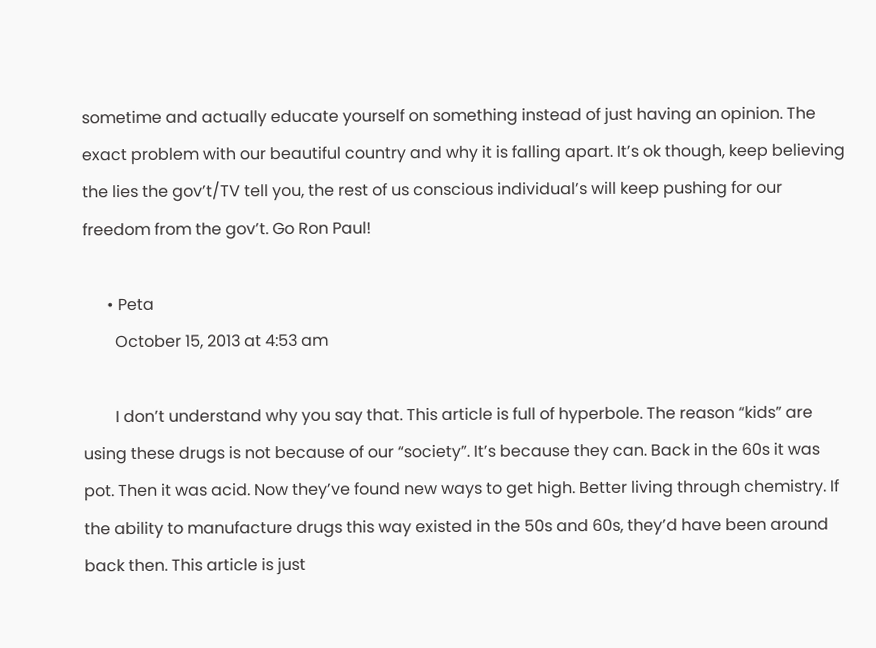sometime and actually educate yourself on something instead of just having an opinion. The exact problem with our beautiful country and why it is falling apart. It’s ok though, keep believing the lies the gov’t/TV tell you, the rest of us conscious individual’s will keep pushing for our freedom from the gov’t. Go Ron Paul!

      • Peta
        October 15, 2013 at 4:53 am

        I don’t understand why you say that. This article is full of hyperbole. The reason “kids” are using these drugs is not because of our “society”. It’s because they can. Back in the 60s it was pot. Then it was acid. Now they’ve found new ways to get high. Better living through chemistry. If the ability to manufacture drugs this way existed in the 50s and 60s, they’d have been around back then. This article is just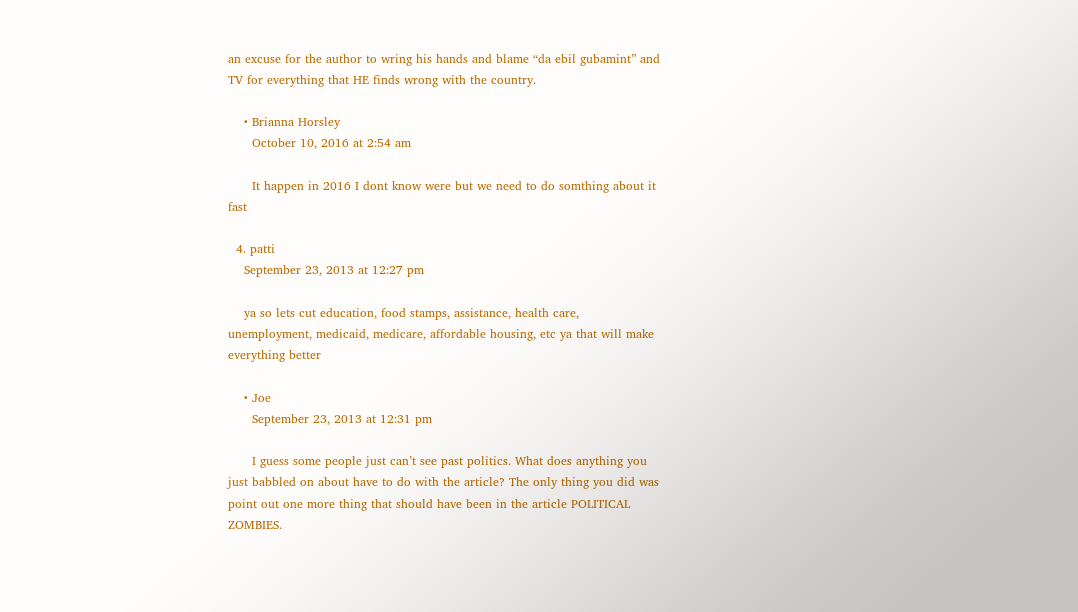an excuse for the author to wring his hands and blame “da ebil gubamint” and TV for everything that HE finds wrong with the country.

    • Brianna Horsley
      October 10, 2016 at 2:54 am

      It happen in 2016 I dont know were but we need to do somthing about it fast

  4. patti
    September 23, 2013 at 12:27 pm

    ya so lets cut education, food stamps, assistance, health care, unemployment, medicaid, medicare, affordable housing, etc ya that will make everything better

    • Joe
      September 23, 2013 at 12:31 pm

      I guess some people just can’t see past politics. What does anything you just babbled on about have to do with the article? The only thing you did was point out one more thing that should have been in the article POLITICAL ZOMBIES.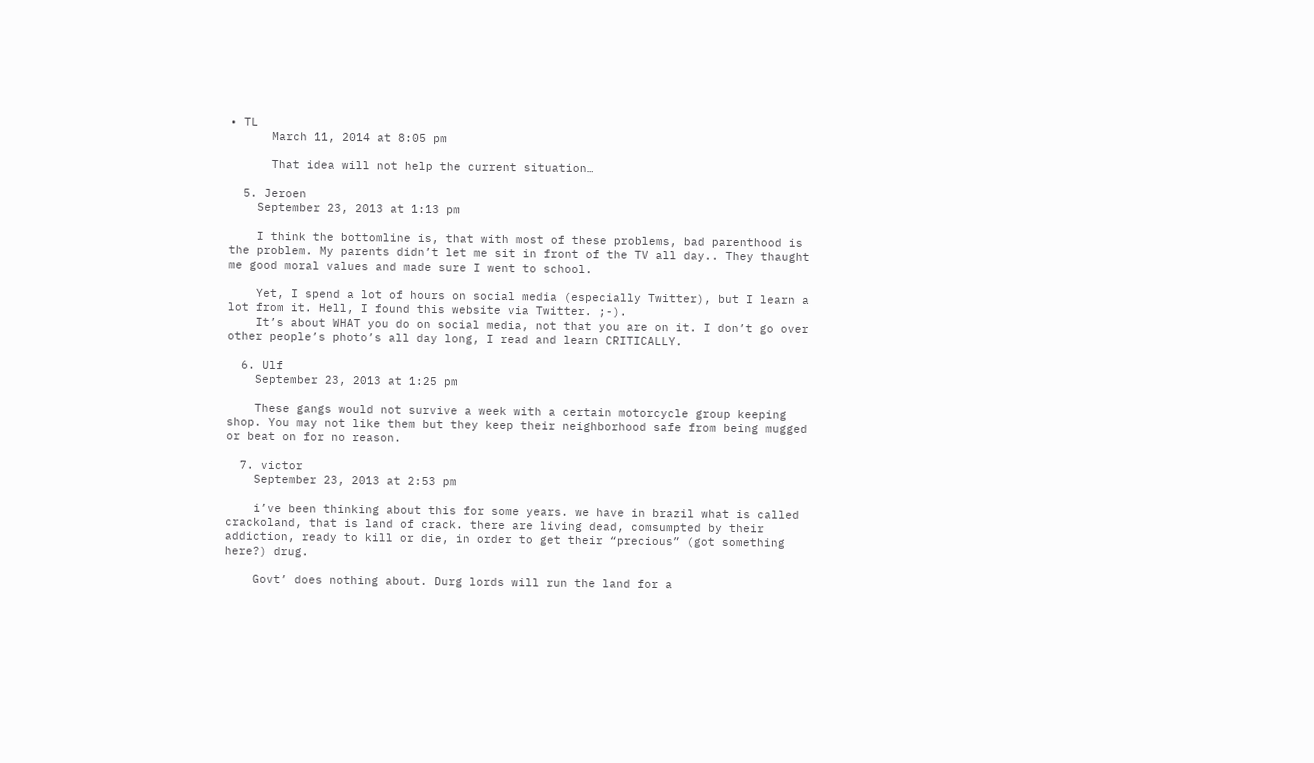• TL
      March 11, 2014 at 8:05 pm

      That idea will not help the current situation…

  5. Jeroen
    September 23, 2013 at 1:13 pm

    I think the bottomline is, that with most of these problems, bad parenthood is the problem. My parents didn’t let me sit in front of the TV all day.. They thaught me good moral values and made sure I went to school.

    Yet, I spend a lot of hours on social media (especially Twitter), but I learn a lot from it. Hell, I found this website via Twitter. ;-).
    It’s about WHAT you do on social media, not that you are on it. I don’t go over other people’s photo’s all day long, I read and learn CRITICALLY.

  6. Ulf
    September 23, 2013 at 1:25 pm

    These gangs would not survive a week with a certain motorcycle group keeping shop. You may not like them but they keep their neighborhood safe from being mugged or beat on for no reason.

  7. victor
    September 23, 2013 at 2:53 pm

    i’ve been thinking about this for some years. we have in brazil what is called crackoland, that is land of crack. there are living dead, comsumpted by their addiction, ready to kill or die, in order to get their “precious” (got something here?) drug.

    Govt’ does nothing about. Durg lords will run the land for a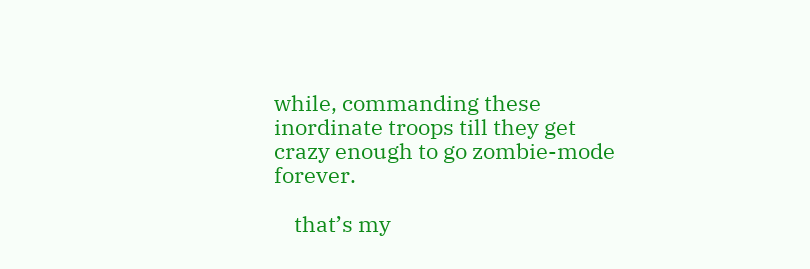while, commanding these inordinate troops till they get crazy enough to go zombie-mode forever.

    that’s my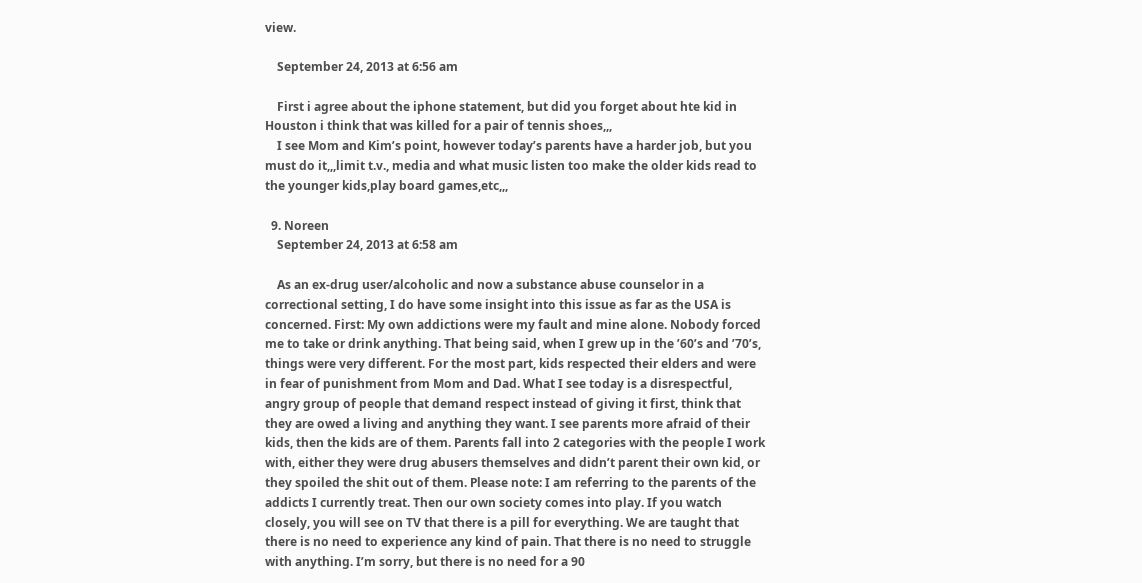view.

    September 24, 2013 at 6:56 am

    First i agree about the iphone statement, but did you forget about hte kid in Houston i think that was killed for a pair of tennis shoes,,,
    I see Mom and Kim’s point, however today’s parents have a harder job, but you must do it,,,limit t.v., media and what music listen too make the older kids read to the younger kids,play board games,etc,,,

  9. Noreen
    September 24, 2013 at 6:58 am

    As an ex-drug user/alcoholic and now a substance abuse counselor in a correctional setting, I do have some insight into this issue as far as the USA is concerned. First: My own addictions were my fault and mine alone. Nobody forced me to take or drink anything. That being said, when I grew up in the ’60’s and ’70’s, things were very different. For the most part, kids respected their elders and were in fear of punishment from Mom and Dad. What I see today is a disrespectful, angry group of people that demand respect instead of giving it first, think that they are owed a living and anything they want. I see parents more afraid of their kids, then the kids are of them. Parents fall into 2 categories with the people I work with, either they were drug abusers themselves and didn’t parent their own kid, or they spoiled the shit out of them. Please note: I am referring to the parents of the addicts I currently treat. Then our own society comes into play. If you watch closely, you will see on TV that there is a pill for everything. We are taught that there is no need to experience any kind of pain. That there is no need to struggle with anything. I’m sorry, but there is no need for a 90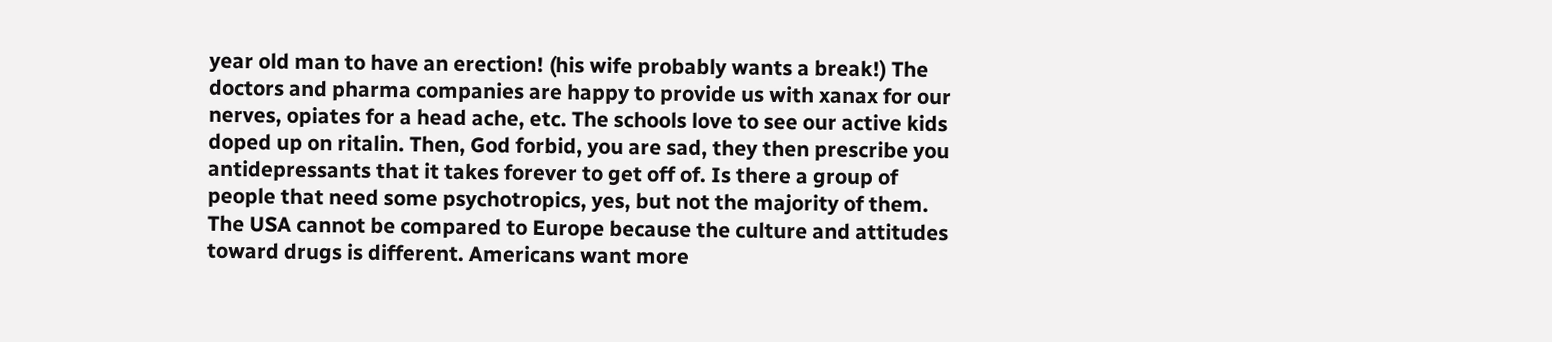year old man to have an erection! (his wife probably wants a break!) The doctors and pharma companies are happy to provide us with xanax for our nerves, opiates for a head ache, etc. The schools love to see our active kids doped up on ritalin. Then, God forbid, you are sad, they then prescribe you antidepressants that it takes forever to get off of. Is there a group of people that need some psychotropics, yes, but not the majority of them. The USA cannot be compared to Europe because the culture and attitudes toward drugs is different. Americans want more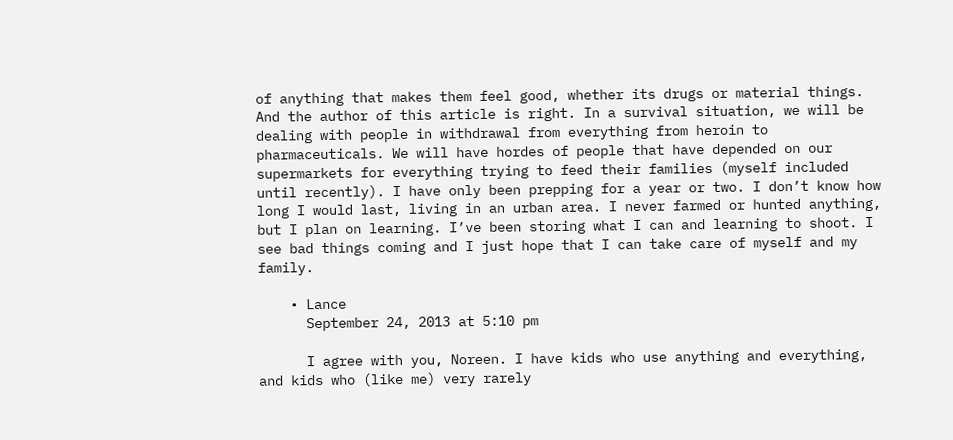of anything that makes them feel good, whether its drugs or material things. And the author of this article is right. In a survival situation, we will be dealing with people in withdrawal from everything from heroin to pharmaceuticals. We will have hordes of people that have depended on our supermarkets for everything trying to feed their families (myself included until recently). I have only been prepping for a year or two. I don’t know how long I would last, living in an urban area. I never farmed or hunted anything, but I plan on learning. I’ve been storing what I can and learning to shoot. I see bad things coming and I just hope that I can take care of myself and my family.

    • Lance
      September 24, 2013 at 5:10 pm

      I agree with you, Noreen. I have kids who use anything and everything, and kids who (like me) very rarely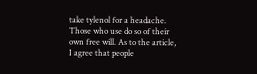take tylenol for a headache. Those who use do so of their own free will. As to the article, I agree that people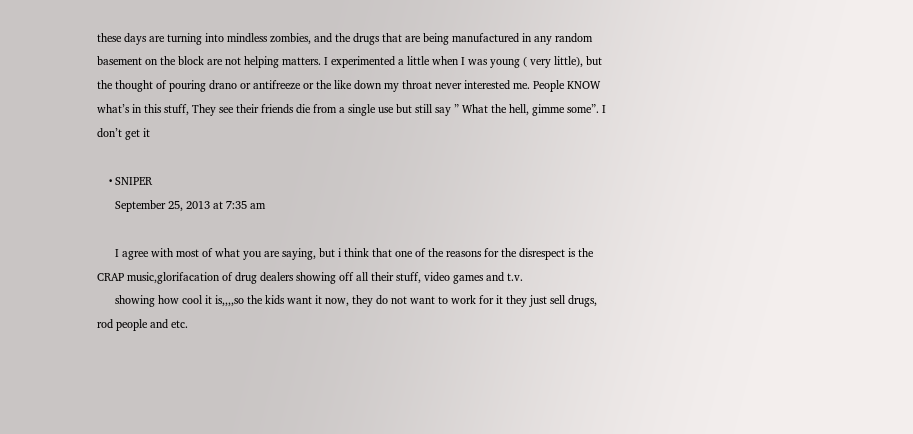these days are turning into mindless zombies, and the drugs that are being manufactured in any random basement on the block are not helping matters. I experimented a little when I was young ( very little), but the thought of pouring drano or antifreeze or the like down my throat never interested me. People KNOW what’s in this stuff, They see their friends die from a single use but still say ” What the hell, gimme some”. I don’t get it

    • SNIPER
      September 25, 2013 at 7:35 am

      I agree with most of what you are saying, but i think that one of the reasons for the disrespect is the CRAP music,glorifacation of drug dealers showing off all their stuff, video games and t.v.
      showing how cool it is,,,,so the kids want it now, they do not want to work for it they just sell drugs, rod people and etc.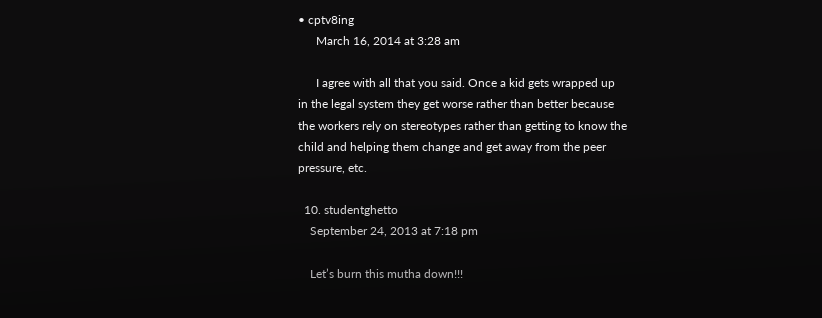• cptv8ing
      March 16, 2014 at 3:28 am

      I agree with all that you said. Once a kid gets wrapped up in the legal system they get worse rather than better because the workers rely on stereotypes rather than getting to know the child and helping them change and get away from the peer pressure, etc.

  10. studentghetto
    September 24, 2013 at 7:18 pm

    Let’s burn this mutha down!!!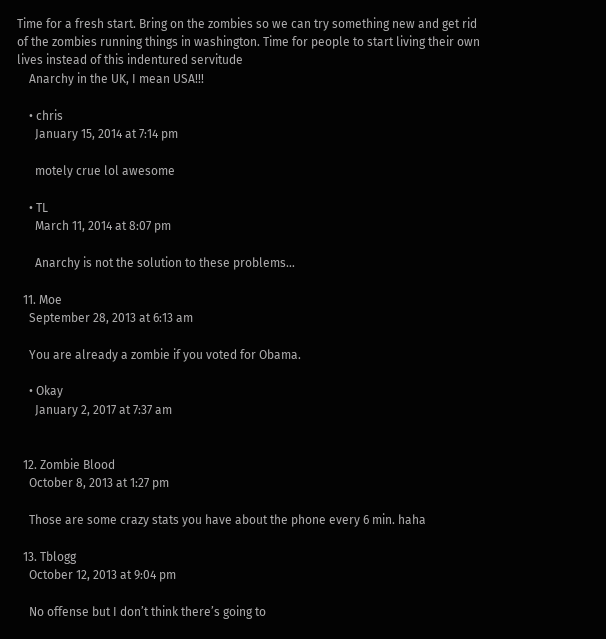Time for a fresh start. Bring on the zombies so we can try something new and get rid of the zombies running things in washington. Time for people to start living their own lives instead of this indentured servitude
    Anarchy in the UK, I mean USA!!!

    • chris
      January 15, 2014 at 7:14 pm

      motely crue lol awesome

    • TL
      March 11, 2014 at 8:07 pm

      Anarchy is not the solution to these problems…

  11. Moe
    September 28, 2013 at 6:13 am

    You are already a zombie if you voted for Obama.

    • Okay
      January 2, 2017 at 7:37 am


  12. Zombie Blood
    October 8, 2013 at 1:27 pm

    Those are some crazy stats you have about the phone every 6 min. haha

  13. Tblogg
    October 12, 2013 at 9:04 pm

    No offense but I don’t think there’s going to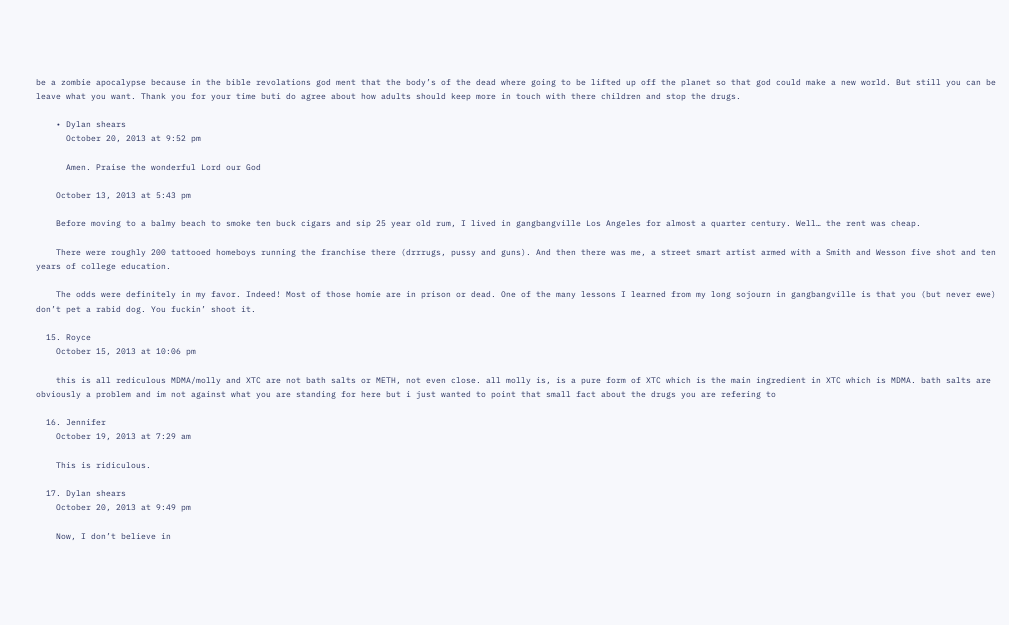be a zombie apocalypse because in the bible revolations god ment that the body’s of the dead where going to be lifted up off the planet so that god could make a new world. But still you can be leave what you want. Thank you for your time buti do agree about how adults should keep more in touch with there children and stop the drugs.

    • Dylan shears
      October 20, 2013 at 9:52 pm

      Amen. Praise the wonderful Lord our God

    October 13, 2013 at 5:43 pm

    Before moving to a balmy beach to smoke ten buck cigars and sip 25 year old rum, I lived in gangbangville Los Angeles for almost a quarter century. Well… the rent was cheap.

    There were roughly 200 tattooed homeboys running the franchise there (drrrugs, pussy and guns). And then there was me, a street smart artist armed with a Smith and Wesson five shot and ten years of college education.

    The odds were definitely in my favor. Indeed! Most of those homie are in prison or dead. One of the many lessons I learned from my long sojourn in gangbangville is that you (but never ewe) don’t pet a rabid dog. You fuckin’ shoot it.

  15. Royce
    October 15, 2013 at 10:06 pm

    this is all rediculous MDMA/molly and XTC are not bath salts or METH, not even close. all molly is, is a pure form of XTC which is the main ingredient in XTC which is MDMA. bath salts are obviously a problem and im not against what you are standing for here but i just wanted to point that small fact about the drugs you are refering to

  16. Jennifer
    October 19, 2013 at 7:29 am

    This is ridiculous.

  17. Dylan shears
    October 20, 2013 at 9:49 pm

    Now, I don’t believe in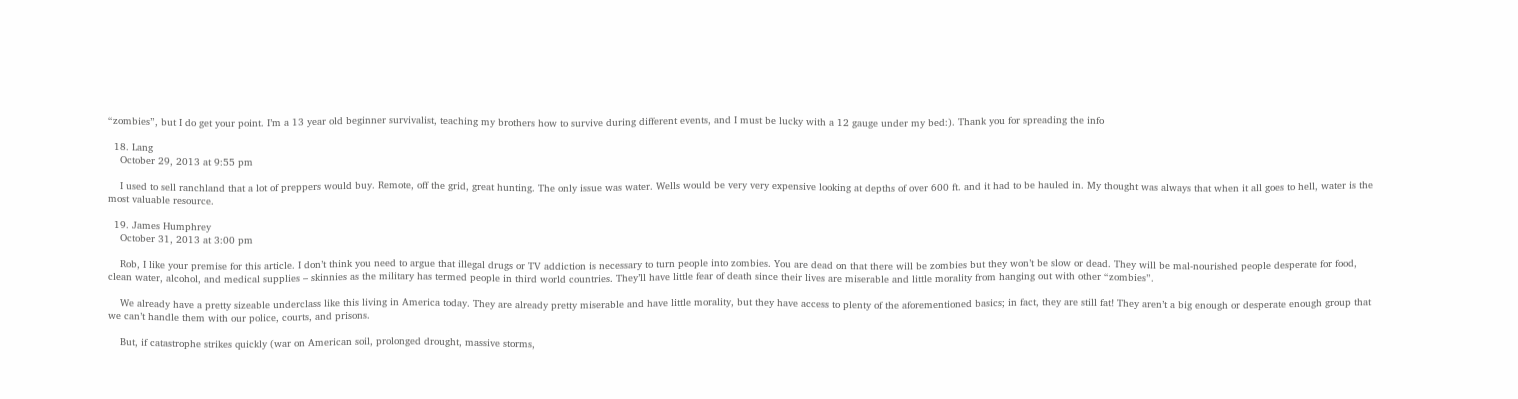“zombies”, but I do get your point. I’m a 13 year old beginner survivalist, teaching my brothers how to survive during different events, and I must be lucky with a 12 gauge under my bed:). Thank you for spreading the info

  18. Lang
    October 29, 2013 at 9:55 pm

    I used to sell ranchland that a lot of preppers would buy. Remote, off the grid, great hunting. The only issue was water. Wells would be very very expensive looking at depths of over 600 ft. and it had to be hauled in. My thought was always that when it all goes to hell, water is the most valuable resource.

  19. James Humphrey
    October 31, 2013 at 3:00 pm

    Rob, I like your premise for this article. I don’t think you need to argue that illegal drugs or TV addiction is necessary to turn people into zombies. You are dead on that there will be zombies but they won’t be slow or dead. They will be mal-nourished people desperate for food, clean water, alcohol, and medical supplies – skinnies as the military has termed people in third world countries. They’ll have little fear of death since their lives are miserable and little morality from hanging out with other “zombies”.

    We already have a pretty sizeable underclass like this living in America today. They are already pretty miserable and have little morality, but they have access to plenty of the aforementioned basics; in fact, they are still fat! They aren’t a big enough or desperate enough group that we can’t handle them with our police, courts, and prisons.

    But, if catastrophe strikes quickly (war on American soil, prolonged drought, massive storms,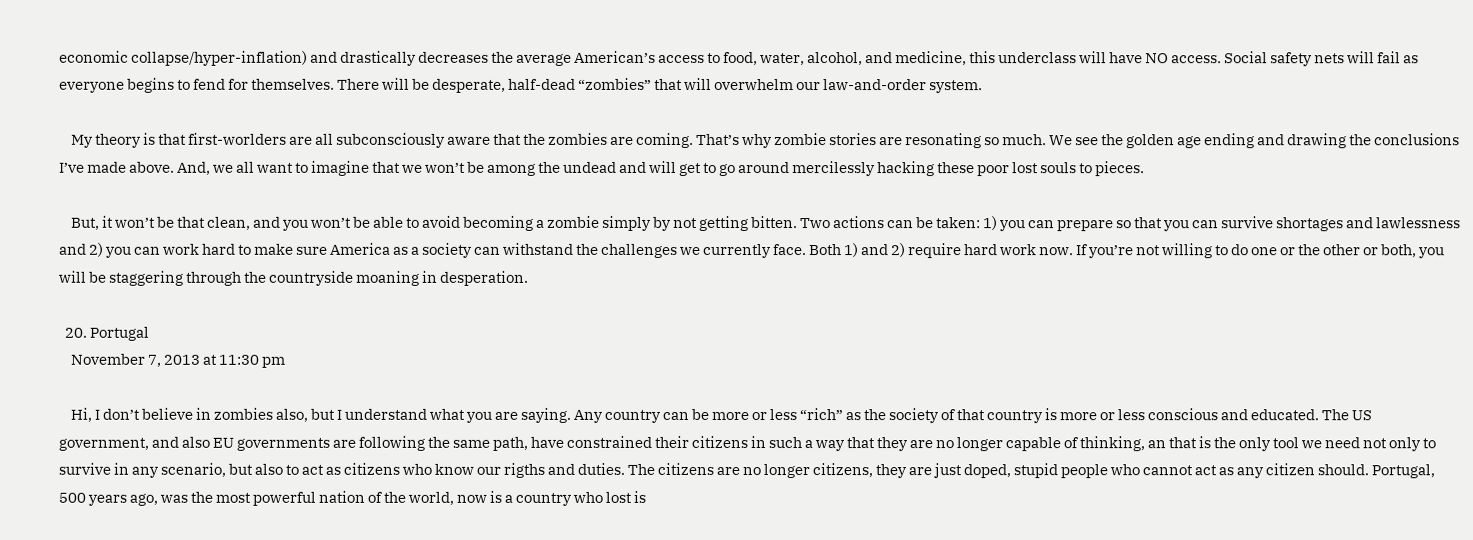economic collapse/hyper-inflation) and drastically decreases the average American’s access to food, water, alcohol, and medicine, this underclass will have NO access. Social safety nets will fail as everyone begins to fend for themselves. There will be desperate, half-dead “zombies” that will overwhelm our law-and-order system.

    My theory is that first-worlders are all subconsciously aware that the zombies are coming. That’s why zombie stories are resonating so much. We see the golden age ending and drawing the conclusions I’ve made above. And, we all want to imagine that we won’t be among the undead and will get to go around mercilessly hacking these poor lost souls to pieces.

    But, it won’t be that clean, and you won’t be able to avoid becoming a zombie simply by not getting bitten. Two actions can be taken: 1) you can prepare so that you can survive shortages and lawlessness and 2) you can work hard to make sure America as a society can withstand the challenges we currently face. Both 1) and 2) require hard work now. If you’re not willing to do one or the other or both, you will be staggering through the countryside moaning in desperation.

  20. Portugal
    November 7, 2013 at 11:30 pm

    Hi, I don’t believe in zombies also, but I understand what you are saying. Any country can be more or less “rich” as the society of that country is more or less conscious and educated. The US government, and also EU governments are following the same path, have constrained their citizens in such a way that they are no longer capable of thinking, an that is the only tool we need not only to survive in any scenario, but also to act as citizens who know our rigths and duties. The citizens are no longer citizens, they are just doped, stupid people who cannot act as any citizen should. Portugal, 500 years ago, was the most powerful nation of the world, now is a country who lost is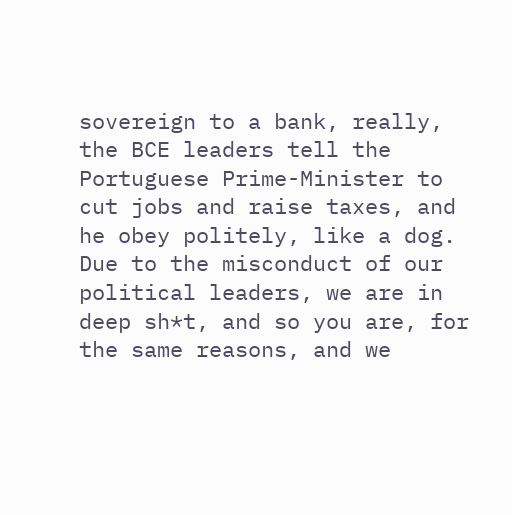sovereign to a bank, really, the BCE leaders tell the Portuguese Prime-Minister to cut jobs and raise taxes, and he obey politely, like a dog. Due to the misconduct of our political leaders, we are in deep sh*t, and so you are, for the same reasons, and we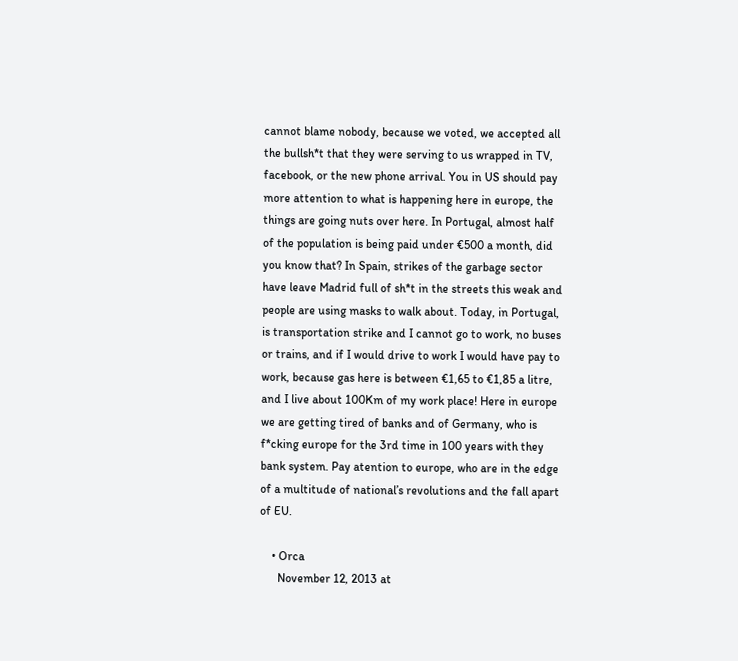cannot blame nobody, because we voted, we accepted all the bullsh*t that they were serving to us wrapped in TV, facebook, or the new phone arrival. You in US should pay more attention to what is happening here in europe, the things are going nuts over here. In Portugal, almost half of the population is being paid under €500 a month, did you know that? In Spain, strikes of the garbage sector have leave Madrid full of sh*t in the streets this weak and people are using masks to walk about. Today, in Portugal, is transportation strike and I cannot go to work, no buses or trains, and if I would drive to work I would have pay to work, because gas here is between €1,65 to €1,85 a litre, and I live about 100Km of my work place! Here in europe we are getting tired of banks and of Germany, who is f*cking europe for the 3rd time in 100 years with they bank system. Pay atention to europe, who are in the edge of a multitude of national’s revolutions and the fall apart of EU.

    • Orca
      November 12, 2013 at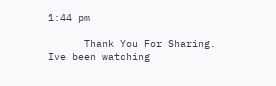1:44 pm

      Thank You For Sharing. Ive been watching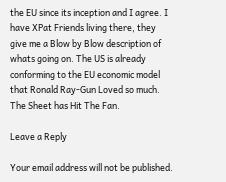the EU since its inception and I agree. I have XPat Friends living there, they give me a Blow by Blow description of whats going on. The US is already conforming to the EU economic model that Ronald Ray-Gun Loved so much. The Sheet has Hit The Fan.

Leave a Reply

Your email address will not be published.